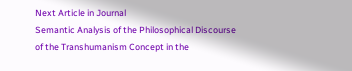Next Article in Journal
Semantic Analysis of the Philosophical Discourse of the Transhumanism Concept in the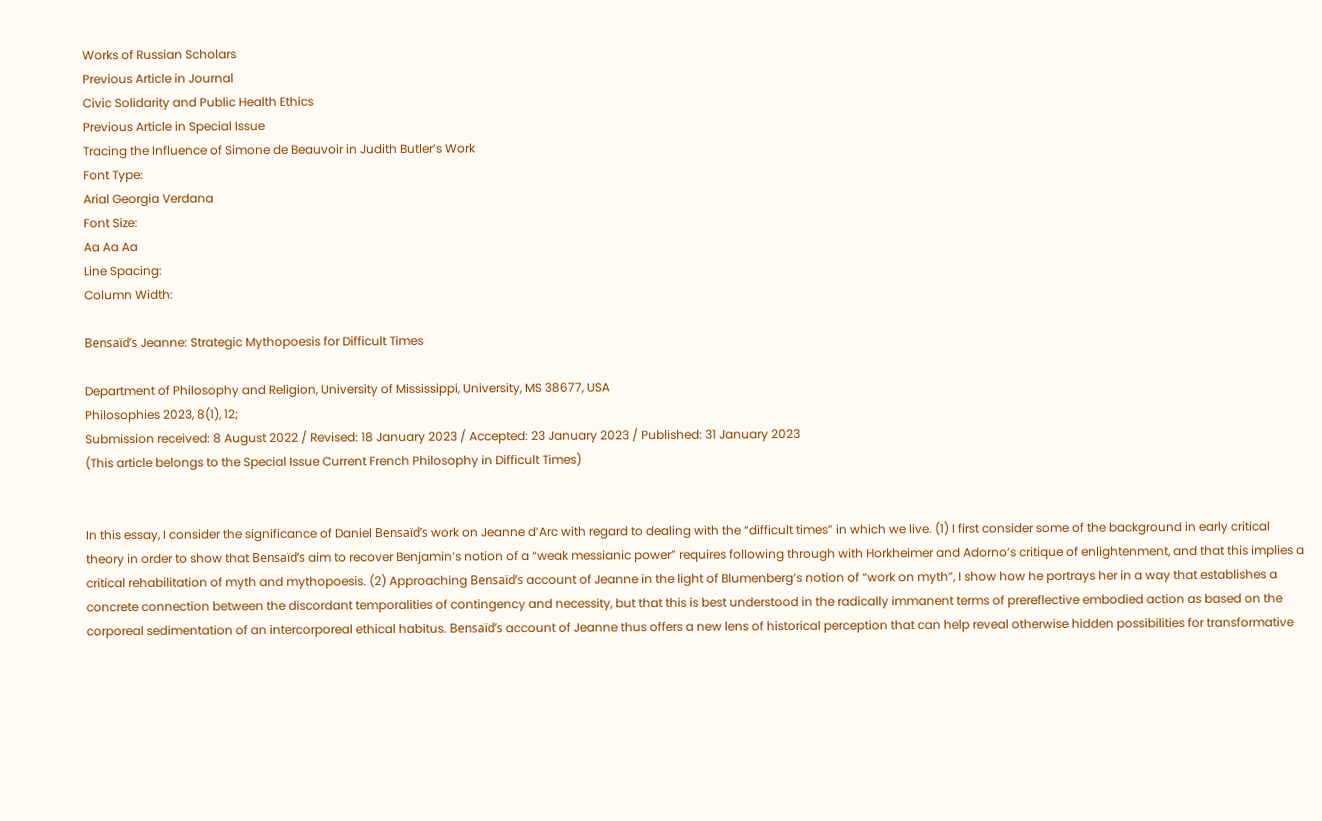Works of Russian Scholars
Previous Article in Journal
Civic Solidarity and Public Health Ethics
Previous Article in Special Issue
Tracing the Influence of Simone de Beauvoir in Judith Butler’s Work
Font Type:
Arial Georgia Verdana
Font Size:
Aa Aa Aa
Line Spacing:
Column Width:

Bensaïd’s Jeanne: Strategic Mythopoesis for Difficult Times

Department of Philosophy and Religion, University of Mississippi, University, MS 38677, USA
Philosophies 2023, 8(1), 12;
Submission received: 8 August 2022 / Revised: 18 January 2023 / Accepted: 23 January 2023 / Published: 31 January 2023
(This article belongs to the Special Issue Current French Philosophy in Difficult Times)


In this essay, I consider the significance of Daniel Bensaïd’s work on Jeanne d’Arc with regard to dealing with the “difficult times” in which we live. (1) I first consider some of the background in early critical theory in order to show that Bensaïd’s aim to recover Benjamin’s notion of a “weak messianic power” requires following through with Horkheimer and Adorno’s critique of enlightenment, and that this implies a critical rehabilitation of myth and mythopoesis. (2) Approaching Bensaïd’s account of Jeanne in the light of Blumenberg’s notion of “work on myth”, I show how he portrays her in a way that establishes a concrete connection between the discordant temporalities of contingency and necessity, but that this is best understood in the radically immanent terms of prereflective embodied action as based on the corporeal sedimentation of an intercorporeal ethical habitus. Bensaïd’s account of Jeanne thus offers a new lens of historical perception that can help reveal otherwise hidden possibilities for transformative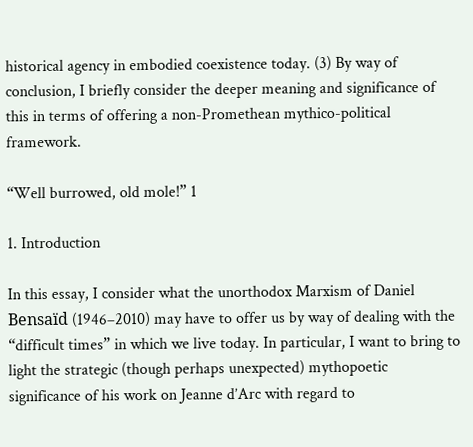historical agency in embodied coexistence today. (3) By way of conclusion, I briefly consider the deeper meaning and significance of this in terms of offering a non-Promethean mythico-political framework.

“Well burrowed, old mole!” 1

1. Introduction

In this essay, I consider what the unorthodox Marxism of Daniel Bensaïd (1946–2010) may have to offer us by way of dealing with the “difficult times” in which we live today. In particular, I want to bring to light the strategic (though perhaps unexpected) mythopoetic significance of his work on Jeanne d’Arc with regard to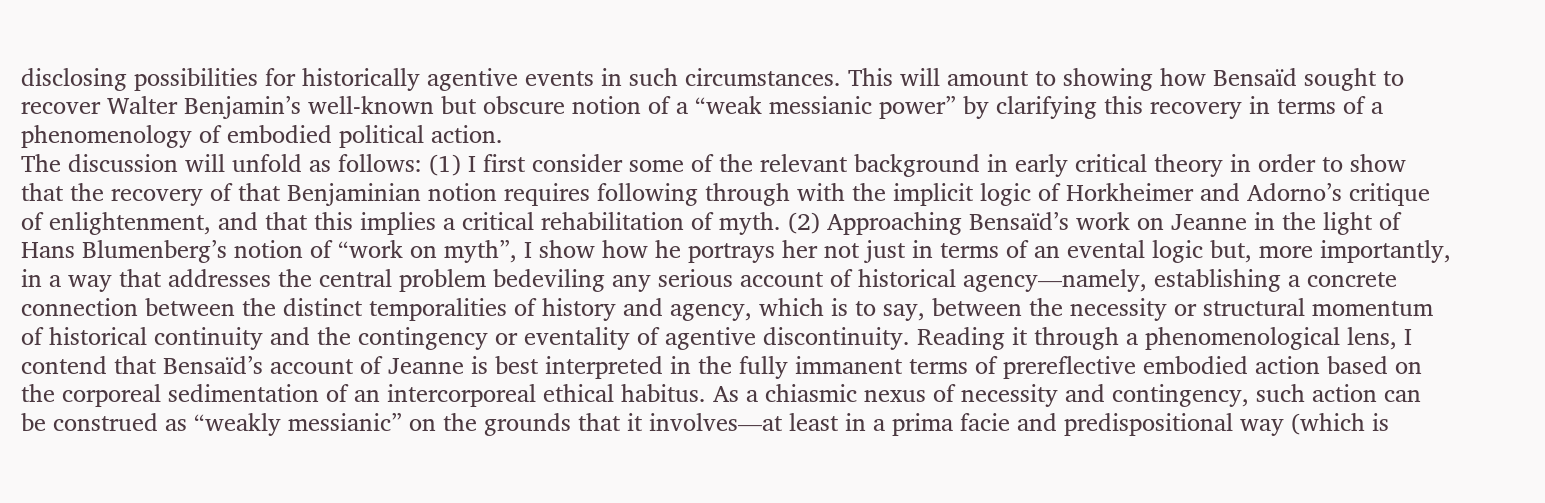disclosing possibilities for historically agentive events in such circumstances. This will amount to showing how Bensaïd sought to recover Walter Benjamin’s well-known but obscure notion of a “weak messianic power” by clarifying this recovery in terms of a phenomenology of embodied political action.
The discussion will unfold as follows: (1) I first consider some of the relevant background in early critical theory in order to show that the recovery of that Benjaminian notion requires following through with the implicit logic of Horkheimer and Adorno’s critique of enlightenment, and that this implies a critical rehabilitation of myth. (2) Approaching Bensaïd’s work on Jeanne in the light of Hans Blumenberg’s notion of “work on myth”, I show how he portrays her not just in terms of an evental logic but, more importantly, in a way that addresses the central problem bedeviling any serious account of historical agency—namely, establishing a concrete connection between the distinct temporalities of history and agency, which is to say, between the necessity or structural momentum of historical continuity and the contingency or eventality of agentive discontinuity. Reading it through a phenomenological lens, I contend that Bensaïd’s account of Jeanne is best interpreted in the fully immanent terms of prereflective embodied action based on the corporeal sedimentation of an intercorporeal ethical habitus. As a chiasmic nexus of necessity and contingency, such action can be construed as “weakly messianic” on the grounds that it involves—at least in a prima facie and predispositional way (which is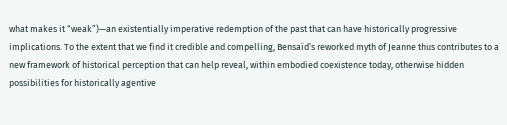what makes it “weak”)—an existentially imperative redemption of the past that can have historically progressive implications. To the extent that we find it credible and compelling, Bensaïd’s reworked myth of Jeanne thus contributes to a new framework of historical perception that can help reveal, within embodied coexistence today, otherwise hidden possibilities for historically agentive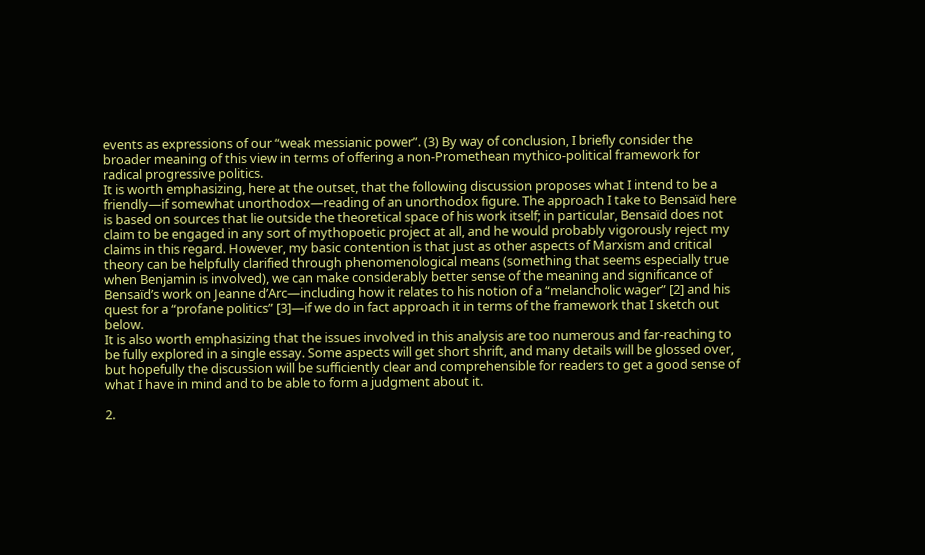events as expressions of our “weak messianic power”. (3) By way of conclusion, I briefly consider the broader meaning of this view in terms of offering a non-Promethean mythico-political framework for radical progressive politics.
It is worth emphasizing, here at the outset, that the following discussion proposes what I intend to be a friendly—if somewhat unorthodox—reading of an unorthodox figure. The approach I take to Bensaïd here is based on sources that lie outside the theoretical space of his work itself; in particular, Bensaïd does not claim to be engaged in any sort of mythopoetic project at all, and he would probably vigorously reject my claims in this regard. However, my basic contention is that just as other aspects of Marxism and critical theory can be helpfully clarified through phenomenological means (something that seems especially true when Benjamin is involved), we can make considerably better sense of the meaning and significance of Bensaïd’s work on Jeanne d’Arc—including how it relates to his notion of a “melancholic wager” [2] and his quest for a “profane politics” [3]—if we do in fact approach it in terms of the framework that I sketch out below.
It is also worth emphasizing that the issues involved in this analysis are too numerous and far-reaching to be fully explored in a single essay. Some aspects will get short shrift, and many details will be glossed over, but hopefully the discussion will be sufficiently clear and comprehensible for readers to get a good sense of what I have in mind and to be able to form a judgment about it.

2.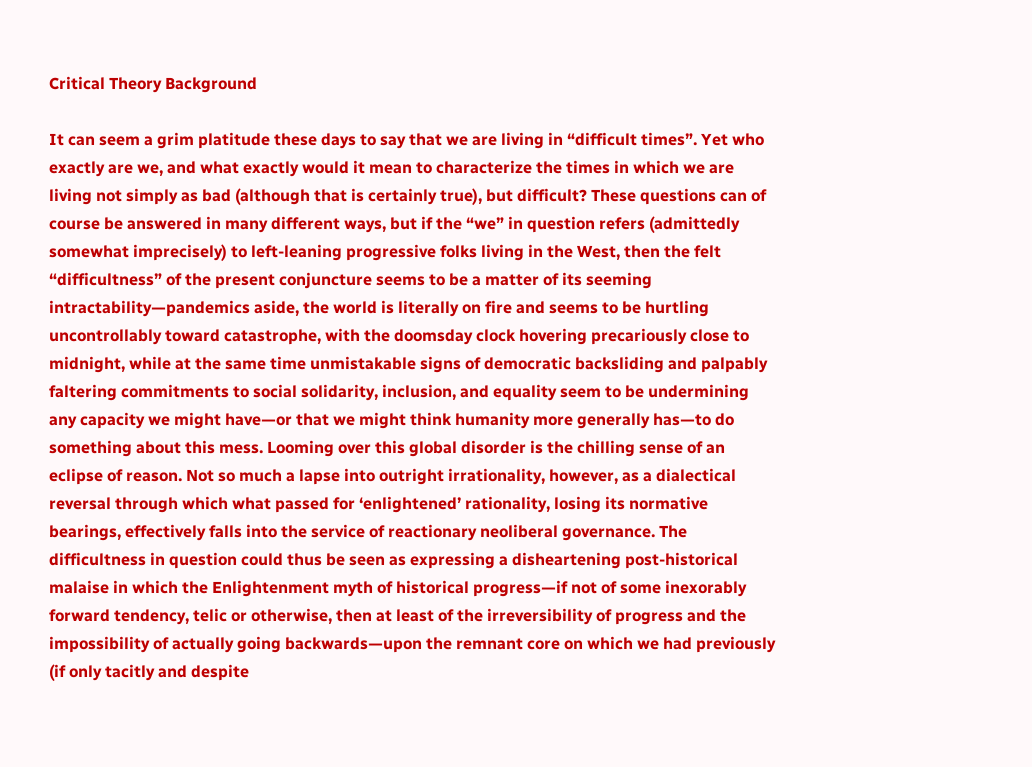Critical Theory Background

It can seem a grim platitude these days to say that we are living in “difficult times”. Yet who exactly are we, and what exactly would it mean to characterize the times in which we are living not simply as bad (although that is certainly true), but difficult? These questions can of course be answered in many different ways, but if the “we” in question refers (admittedly somewhat imprecisely) to left-leaning progressive folks living in the West, then the felt “difficultness” of the present conjuncture seems to be a matter of its seeming intractability—pandemics aside, the world is literally on fire and seems to be hurtling uncontrollably toward catastrophe, with the doomsday clock hovering precariously close to midnight, while at the same time unmistakable signs of democratic backsliding and palpably faltering commitments to social solidarity, inclusion, and equality seem to be undermining any capacity we might have—or that we might think humanity more generally has—to do something about this mess. Looming over this global disorder is the chilling sense of an eclipse of reason. Not so much a lapse into outright irrationality, however, as a dialectical reversal through which what passed for ‘enlightened’ rationality, losing its normative bearings, effectively falls into the service of reactionary neoliberal governance. The difficultness in question could thus be seen as expressing a disheartening post-historical malaise in which the Enlightenment myth of historical progress—if not of some inexorably forward tendency, telic or otherwise, then at least of the irreversibility of progress and the impossibility of actually going backwards—upon the remnant core on which we had previously (if only tacitly and despite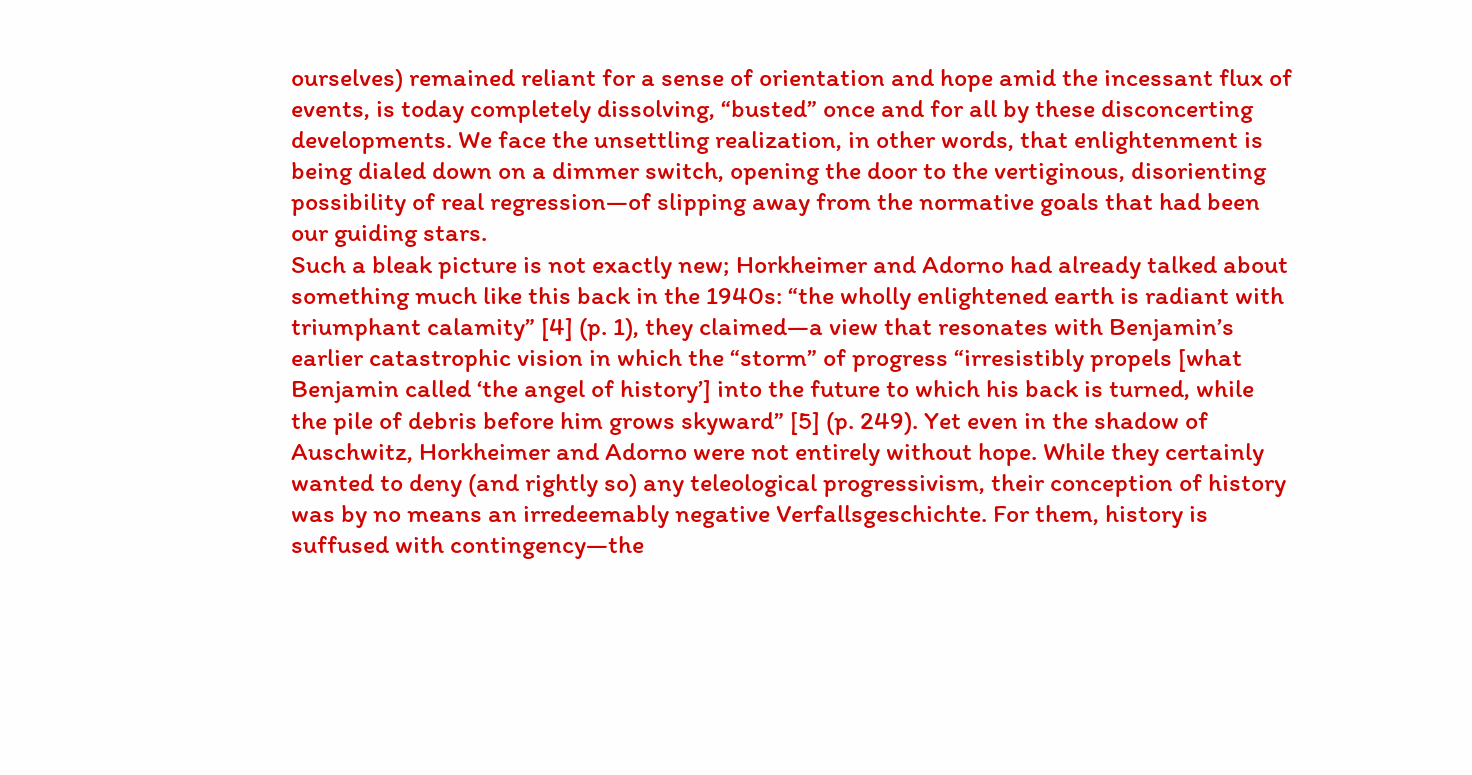ourselves) remained reliant for a sense of orientation and hope amid the incessant flux of events, is today completely dissolving, “busted” once and for all by these disconcerting developments. We face the unsettling realization, in other words, that enlightenment is being dialed down on a dimmer switch, opening the door to the vertiginous, disorienting possibility of real regression—of slipping away from the normative goals that had been our guiding stars.
Such a bleak picture is not exactly new; Horkheimer and Adorno had already talked about something much like this back in the 1940s: “the wholly enlightened earth is radiant with triumphant calamity” [4] (p. 1), they claimed—a view that resonates with Benjamin’s earlier catastrophic vision in which the “storm” of progress “irresistibly propels [what Benjamin called ‘the angel of history’] into the future to which his back is turned, while the pile of debris before him grows skyward” [5] (p. 249). Yet even in the shadow of Auschwitz, Horkheimer and Adorno were not entirely without hope. While they certainly wanted to deny (and rightly so) any teleological progressivism, their conception of history was by no means an irredeemably negative Verfallsgeschichte. For them, history is suffused with contingency—the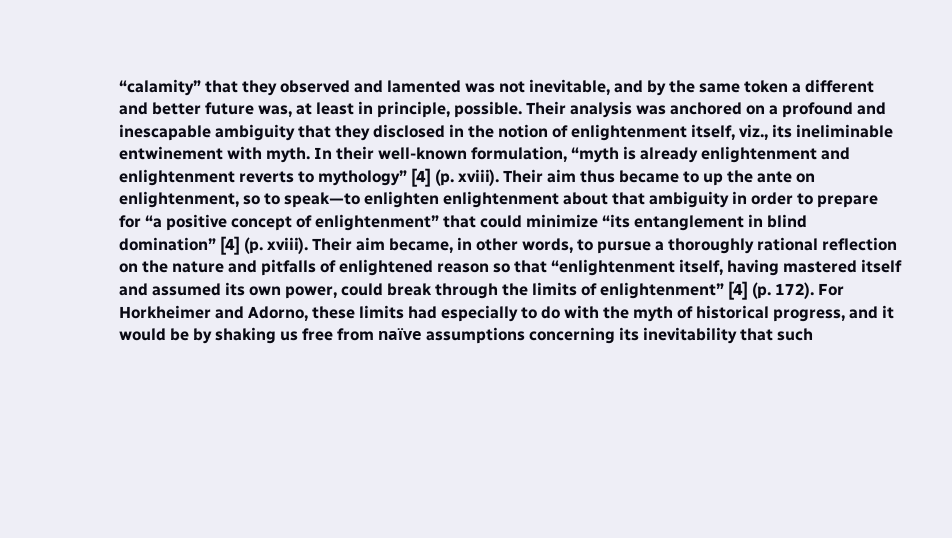“calamity” that they observed and lamented was not inevitable, and by the same token a different and better future was, at least in principle, possible. Their analysis was anchored on a profound and inescapable ambiguity that they disclosed in the notion of enlightenment itself, viz., its ineliminable entwinement with myth. In their well-known formulation, “myth is already enlightenment and enlightenment reverts to mythology” [4] (p. xviii). Their aim thus became to up the ante on enlightenment, so to speak—to enlighten enlightenment about that ambiguity in order to prepare for “a positive concept of enlightenment” that could minimize “its entanglement in blind domination” [4] (p. xviii). Their aim became, in other words, to pursue a thoroughly rational reflection on the nature and pitfalls of enlightened reason so that “enlightenment itself, having mastered itself and assumed its own power, could break through the limits of enlightenment” [4] (p. 172). For Horkheimer and Adorno, these limits had especially to do with the myth of historical progress, and it would be by shaking us free from naïve assumptions concerning its inevitability that such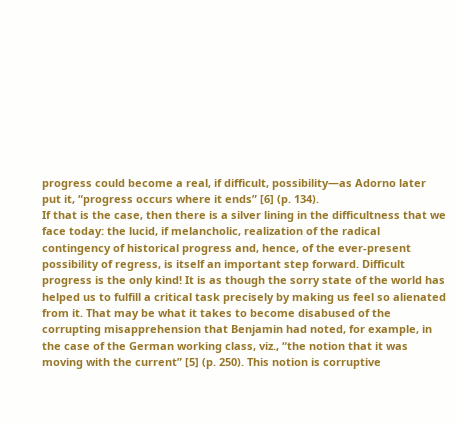progress could become a real, if difficult, possibility—as Adorno later put it, “progress occurs where it ends” [6] (p. 134).
If that is the case, then there is a silver lining in the difficultness that we face today: the lucid, if melancholic, realization of the radical contingency of historical progress and, hence, of the ever-present possibility of regress, is itself an important step forward. Difficult progress is the only kind! It is as though the sorry state of the world has helped us to fulfill a critical task precisely by making us feel so alienated from it. That may be what it takes to become disabused of the corrupting misapprehension that Benjamin had noted, for example, in the case of the German working class, viz., “the notion that it was moving with the current” [5] (p. 250). This notion is corruptive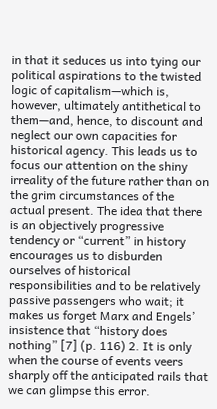in that it seduces us into tying our political aspirations to the twisted logic of capitalism—which is, however, ultimately antithetical to them—and, hence, to discount and neglect our own capacities for historical agency. This leads us to focus our attention on the shiny irreality of the future rather than on the grim circumstances of the actual present. The idea that there is an objectively progressive tendency or “current” in history encourages us to disburden ourselves of historical responsibilities and to be relatively passive passengers who wait; it makes us forget Marx and Engels’ insistence that “history does nothing” [7] (p. 116) 2. It is only when the course of events veers sharply off the anticipated rails that we can glimpse this error.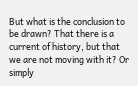But what is the conclusion to be drawn? That there is a current of history, but that we are not moving with it? Or simply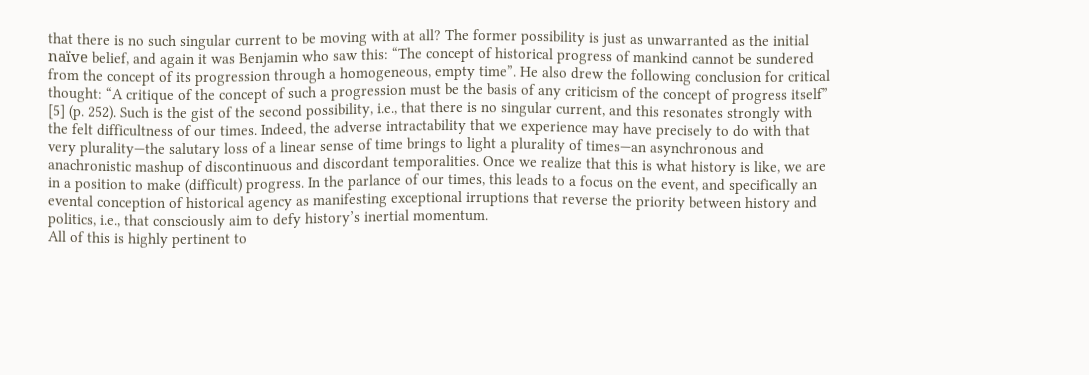that there is no such singular current to be moving with at all? The former possibility is just as unwarranted as the initial naïve belief, and again it was Benjamin who saw this: “The concept of historical progress of mankind cannot be sundered from the concept of its progression through a homogeneous, empty time”. He also drew the following conclusion for critical thought: “A critique of the concept of such a progression must be the basis of any criticism of the concept of progress itself” [5] (p. 252). Such is the gist of the second possibility, i.e., that there is no singular current, and this resonates strongly with the felt difficultness of our times. Indeed, the adverse intractability that we experience may have precisely to do with that very plurality—the salutary loss of a linear sense of time brings to light a plurality of times—an asynchronous and anachronistic mashup of discontinuous and discordant temporalities. Once we realize that this is what history is like, we are in a position to make (difficult) progress. In the parlance of our times, this leads to a focus on the event, and specifically an evental conception of historical agency as manifesting exceptional irruptions that reverse the priority between history and politics, i.e., that consciously aim to defy history’s inertial momentum.
All of this is highly pertinent to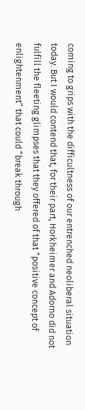coming to grips with the difficultness of our entrenched neoliberal situation today. But I would contend that, for their part, Horkheimer and Adorno did not fulfill the fleeting glimpses that they offered of that “positive concept of enlightenment” that could “break through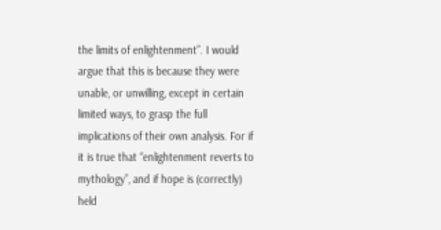the limits of enlightenment”. I would argue that this is because they were unable, or unwilling, except in certain limited ways, to grasp the full implications of their own analysis. For if it is true that “enlightenment reverts to mythology”, and if hope is (correctly) held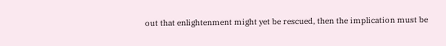out that enlightenment might yet be rescued, then the implication must be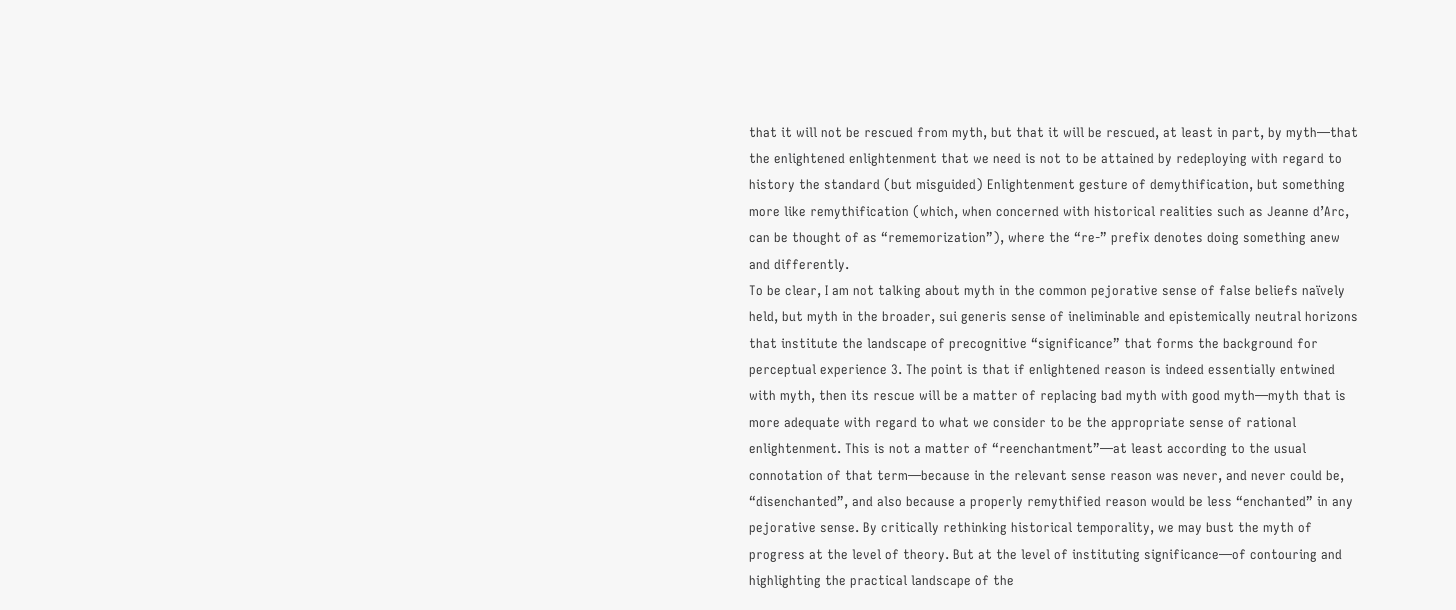that it will not be rescued from myth, but that it will be rescued, at least in part, by myth—that the enlightened enlightenment that we need is not to be attained by redeploying with regard to history the standard (but misguided) Enlightenment gesture of demythification, but something more like remythification (which, when concerned with historical realities such as Jeanne d’Arc, can be thought of as “rememorization”), where the “re-” prefix denotes doing something anew and differently.
To be clear, I am not talking about myth in the common pejorative sense of false beliefs naïvely held, but myth in the broader, sui generis sense of ineliminable and epistemically neutral horizons that institute the landscape of precognitive “significance” that forms the background for perceptual experience 3. The point is that if enlightened reason is indeed essentially entwined with myth, then its rescue will be a matter of replacing bad myth with good myth—myth that is more adequate with regard to what we consider to be the appropriate sense of rational enlightenment. This is not a matter of “reenchantment”—at least according to the usual connotation of that term—because in the relevant sense reason was never, and never could be, “disenchanted”, and also because a properly remythified reason would be less “enchanted” in any pejorative sense. By critically rethinking historical temporality, we may bust the myth of progress at the level of theory. But at the level of instituting significance—of contouring and highlighting the practical landscape of the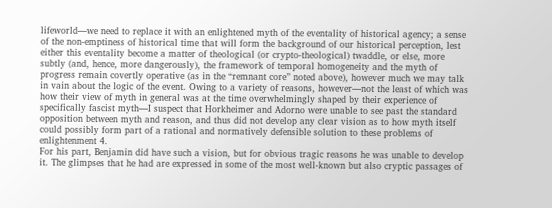lifeworld—we need to replace it with an enlightened myth of the eventality of historical agency; a sense of the non-emptiness of historical time that will form the background of our historical perception, lest either this eventality become a matter of theological (or crypto-theological) twaddle, or else, more subtly (and, hence, more dangerously), the framework of temporal homogeneity and the myth of progress remain covertly operative (as in the “remnant core” noted above), however much we may talk in vain about the logic of the event. Owing to a variety of reasons, however—not the least of which was how their view of myth in general was at the time overwhelmingly shaped by their experience of specifically fascist myth—I suspect that Horkheimer and Adorno were unable to see past the standard opposition between myth and reason, and thus did not develop any clear vision as to how myth itself could possibly form part of a rational and normatively defensible solution to these problems of enlightenment 4.
For his part, Benjamin did have such a vision, but for obvious tragic reasons he was unable to develop it. The glimpses that he had are expressed in some of the most well-known but also cryptic passages of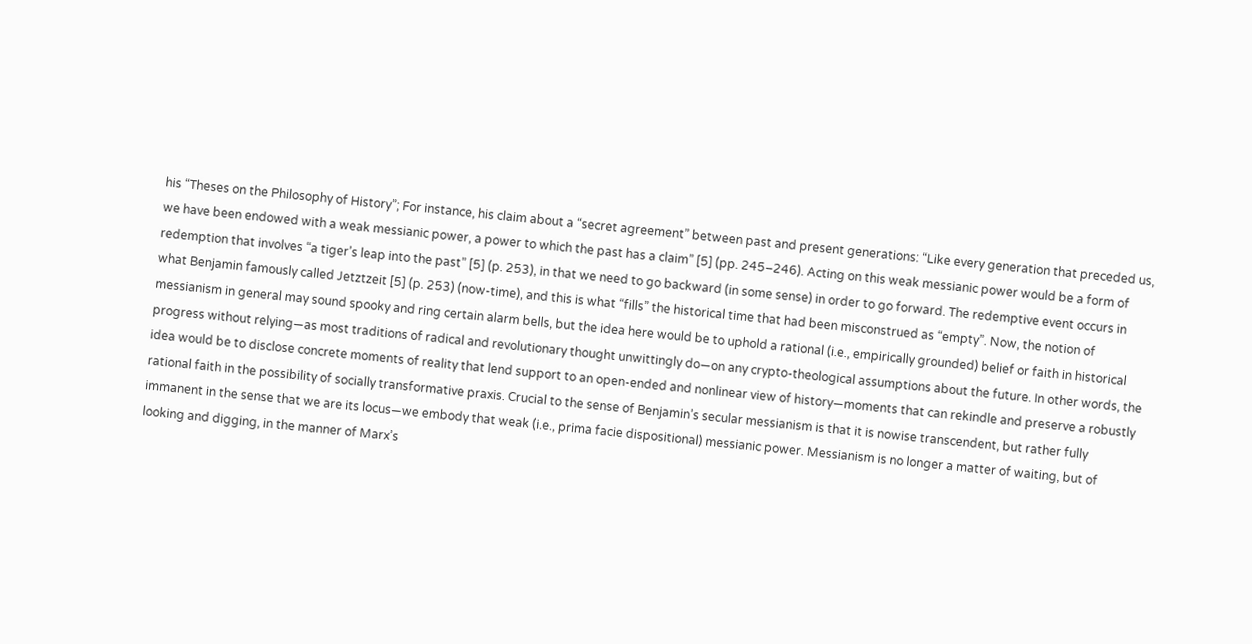his “Theses on the Philosophy of History”; For instance, his claim about a “secret agreement” between past and present generations: “Like every generation that preceded us, we have been endowed with a weak messianic power, a power to which the past has a claim” [5] (pp. 245–246). Acting on this weak messianic power would be a form of redemption that involves “a tiger’s leap into the past” [5] (p. 253), in that we need to go backward (in some sense) in order to go forward. The redemptive event occurs in what Benjamin famously called Jetztzeit [5] (p. 253) (now-time), and this is what “fills” the historical time that had been misconstrued as “empty”. Now, the notion of messianism in general may sound spooky and ring certain alarm bells, but the idea here would be to uphold a rational (i.e., empirically grounded) belief or faith in historical progress without relying—as most traditions of radical and revolutionary thought unwittingly do—on any crypto-theological assumptions about the future. In other words, the idea would be to disclose concrete moments of reality that lend support to an open-ended and nonlinear view of history—moments that can rekindle and preserve a robustly rational faith in the possibility of socially transformative praxis. Crucial to the sense of Benjamin’s secular messianism is that it is nowise transcendent, but rather fully immanent in the sense that we are its locus—we embody that weak (i.e., prima facie dispositional) messianic power. Messianism is no longer a matter of waiting, but of looking and digging, in the manner of Marx’s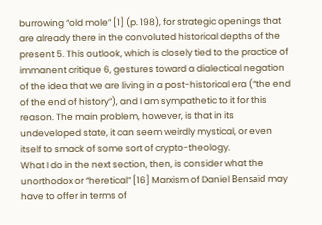burrowing “old mole” [1] (p. 198), for strategic openings that are already there in the convoluted historical depths of the present 5. This outlook, which is closely tied to the practice of immanent critique 6, gestures toward a dialectical negation of the idea that we are living in a post-historical era (“the end of the end of history”), and I am sympathetic to it for this reason. The main problem, however, is that in its undeveloped state, it can seem weirdly mystical, or even itself to smack of some sort of crypto-theology.
What I do in the next section, then, is consider what the unorthodox or “heretical” [16] Marxism of Daniel Bensaïd may have to offer in terms of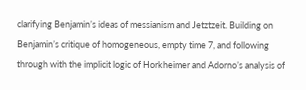clarifying Benjamin’s ideas of messianism and Jetztzeit. Building on Benjamin’s critique of homogeneous, empty time 7, and following through with the implicit logic of Horkheimer and Adorno’s analysis of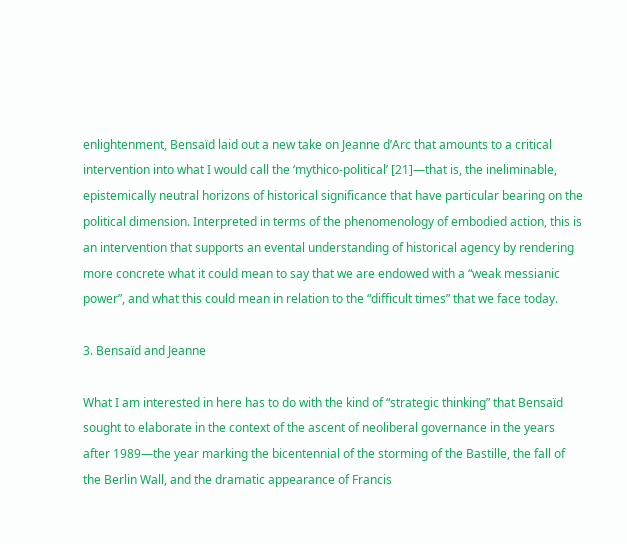enlightenment, Bensaïd laid out a new take on Jeanne d’Arc that amounts to a critical intervention into what I would call the ‘mythico-political’ [21]—that is, the ineliminable, epistemically neutral horizons of historical significance that have particular bearing on the political dimension. Interpreted in terms of the phenomenology of embodied action, this is an intervention that supports an evental understanding of historical agency by rendering more concrete what it could mean to say that we are endowed with a “weak messianic power”, and what this could mean in relation to the “difficult times” that we face today.

3. Bensaïd and Jeanne

What I am interested in here has to do with the kind of “strategic thinking” that Bensaïd sought to elaborate in the context of the ascent of neoliberal governance in the years after 1989—the year marking the bicentennial of the storming of the Bastille, the fall of the Berlin Wall, and the dramatic appearance of Francis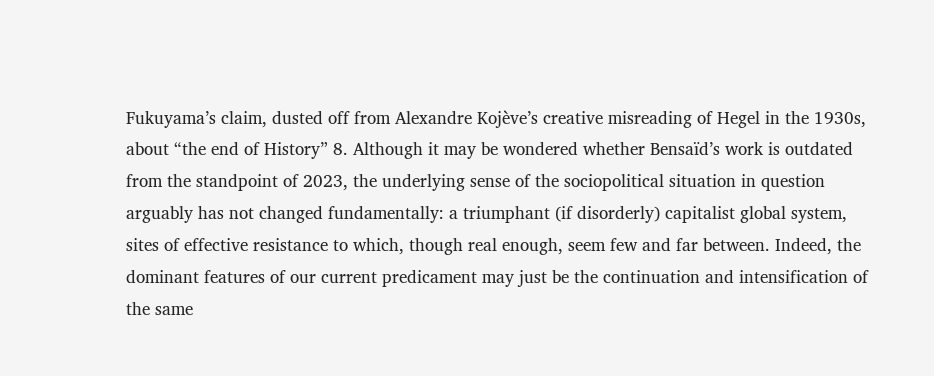Fukuyama’s claim, dusted off from Alexandre Kojève’s creative misreading of Hegel in the 1930s, about “the end of History” 8. Although it may be wondered whether Bensaïd’s work is outdated from the standpoint of 2023, the underlying sense of the sociopolitical situation in question arguably has not changed fundamentally: a triumphant (if disorderly) capitalist global system, sites of effective resistance to which, though real enough, seem few and far between. Indeed, the dominant features of our current predicament may just be the continuation and intensification of the same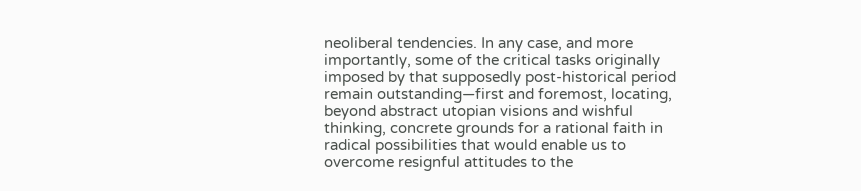neoliberal tendencies. In any case, and more importantly, some of the critical tasks originally imposed by that supposedly post-historical period remain outstanding—first and foremost, locating, beyond abstract utopian visions and wishful thinking, concrete grounds for a rational faith in radical possibilities that would enable us to overcome resignful attitudes to the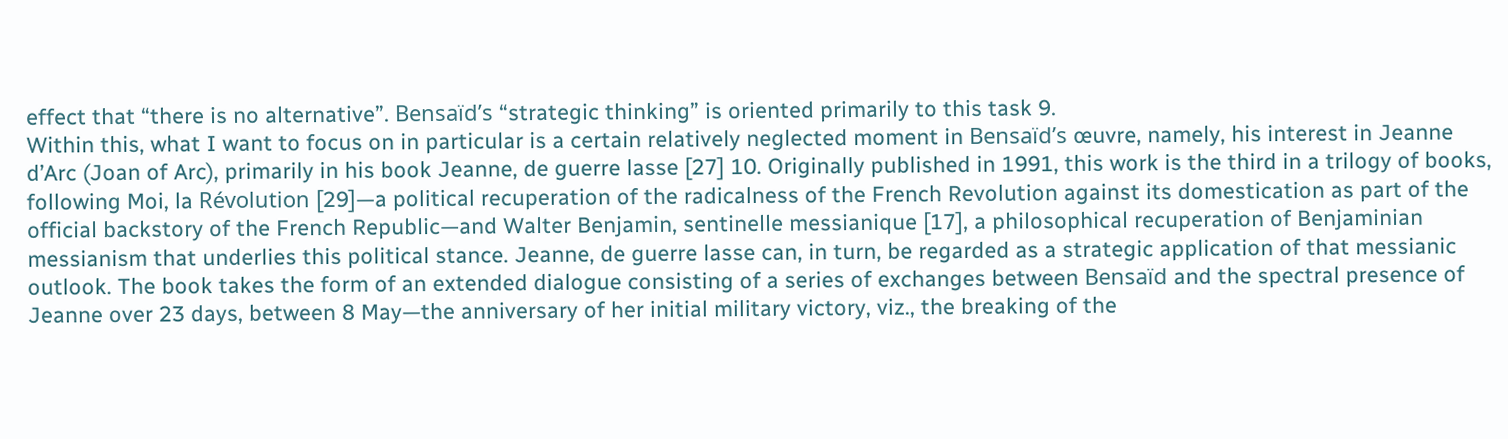effect that “there is no alternative”. Bensaïd’s “strategic thinking” is oriented primarily to this task 9.
Within this, what I want to focus on in particular is a certain relatively neglected moment in Bensaïd’s œuvre, namely, his interest in Jeanne d’Arc (Joan of Arc), primarily in his book Jeanne, de guerre lasse [27] 10. Originally published in 1991, this work is the third in a trilogy of books, following Moi, la Révolution [29]—a political recuperation of the radicalness of the French Revolution against its domestication as part of the official backstory of the French Republic—and Walter Benjamin, sentinelle messianique [17], a philosophical recuperation of Benjaminian messianism that underlies this political stance. Jeanne, de guerre lasse can, in turn, be regarded as a strategic application of that messianic outlook. The book takes the form of an extended dialogue consisting of a series of exchanges between Bensaïd and the spectral presence of Jeanne over 23 days, between 8 May—the anniversary of her initial military victory, viz., the breaking of the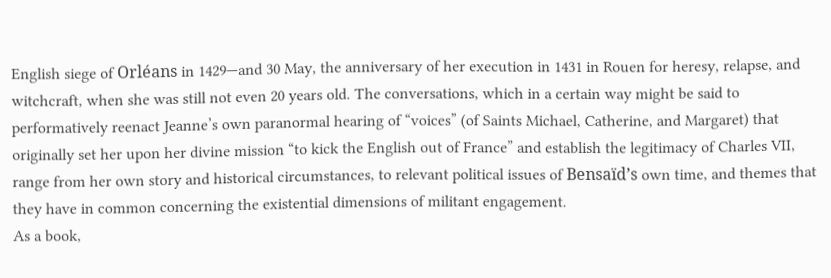English siege of Orléans in 1429—and 30 May, the anniversary of her execution in 1431 in Rouen for heresy, relapse, and witchcraft, when she was still not even 20 years old. The conversations, which in a certain way might be said to performatively reenact Jeanne’s own paranormal hearing of “voices” (of Saints Michael, Catherine, and Margaret) that originally set her upon her divine mission “to kick the English out of France” and establish the legitimacy of Charles VII, range from her own story and historical circumstances, to relevant political issues of Bensaïd’s own time, and themes that they have in common concerning the existential dimensions of militant engagement.
As a book,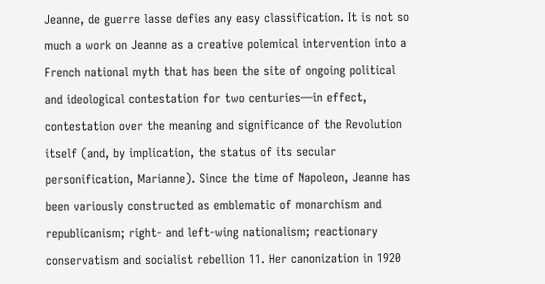Jeanne, de guerre lasse defies any easy classification. It is not so much a work on Jeanne as a creative polemical intervention into a French national myth that has been the site of ongoing political and ideological contestation for two centuries—in effect, contestation over the meaning and significance of the Revolution itself (and, by implication, the status of its secular personification, Marianne). Since the time of Napoleon, Jeanne has been variously constructed as emblematic of monarchism and republicanism; right- and left-wing nationalism; reactionary conservatism and socialist rebellion 11. Her canonization in 1920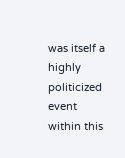was itself a highly politicized event within this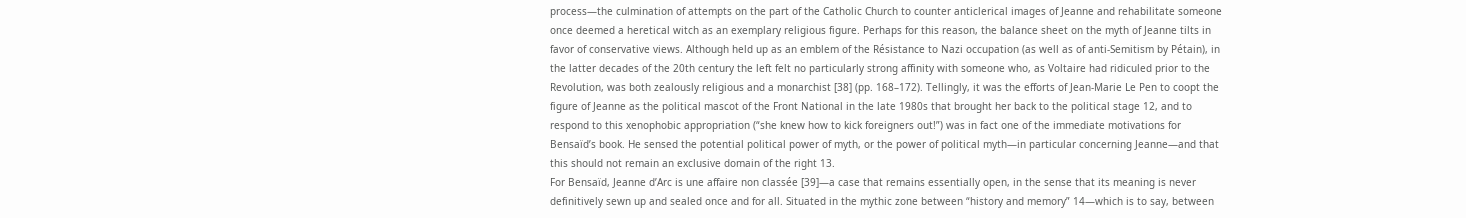process—the culmination of attempts on the part of the Catholic Church to counter anticlerical images of Jeanne and rehabilitate someone once deemed a heretical witch as an exemplary religious figure. Perhaps for this reason, the balance sheet on the myth of Jeanne tilts in favor of conservative views. Although held up as an emblem of the Résistance to Nazi occupation (as well as of anti-Semitism by Pétain), in the latter decades of the 20th century the left felt no particularly strong affinity with someone who, as Voltaire had ridiculed prior to the Revolution, was both zealously religious and a monarchist [38] (pp. 168–172). Tellingly, it was the efforts of Jean-Marie Le Pen to coopt the figure of Jeanne as the political mascot of the Front National in the late 1980s that brought her back to the political stage 12, and to respond to this xenophobic appropriation (“she knew how to kick foreigners out!”) was in fact one of the immediate motivations for Bensaïd’s book. He sensed the potential political power of myth, or the power of political myth—in particular concerning Jeanne—and that this should not remain an exclusive domain of the right 13.
For Bensaïd, Jeanne d’Arc is une affaire non classée [39]—a case that remains essentially open, in the sense that its meaning is never definitively sewn up and sealed once and for all. Situated in the mythic zone between “history and memory” 14—which is to say, between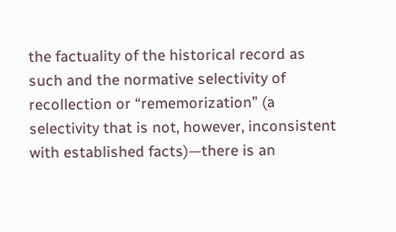the factuality of the historical record as such and the normative selectivity of recollection or “rememorization” (a selectivity that is not, however, inconsistent with established facts)—there is an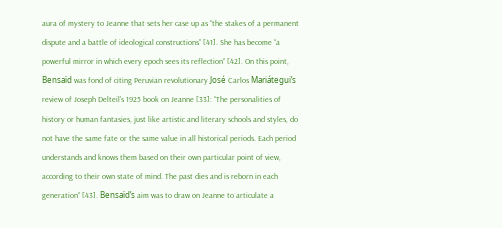aura of mystery to Jeanne that sets her case up as “the stakes of a permanent dispute and a battle of ideological constructions” [41]. She has become “a powerful mirror in which every epoch sees its reflection” [42]. On this point, Bensaïd was fond of citing Peruvian revolutionary José Carlos Mariátegui’s review of Joseph Delteil’s 1925 book on Jeanne [33]: “The personalities of history or human fantasies, just like artistic and literary schools and styles, do not have the same fate or the same value in all historical periods. Each period understands and knows them based on their own particular point of view, according to their own state of mind. The past dies and is reborn in each generation” [43]. Bensaïd’s aim was to draw on Jeanne to articulate a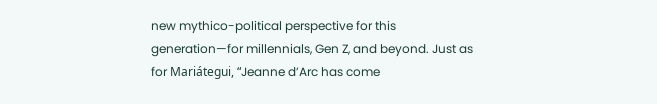new mythico-political perspective for this generation—for millennials, Gen Z, and beyond. Just as for Mariátegui, “Jeanne d’Arc has come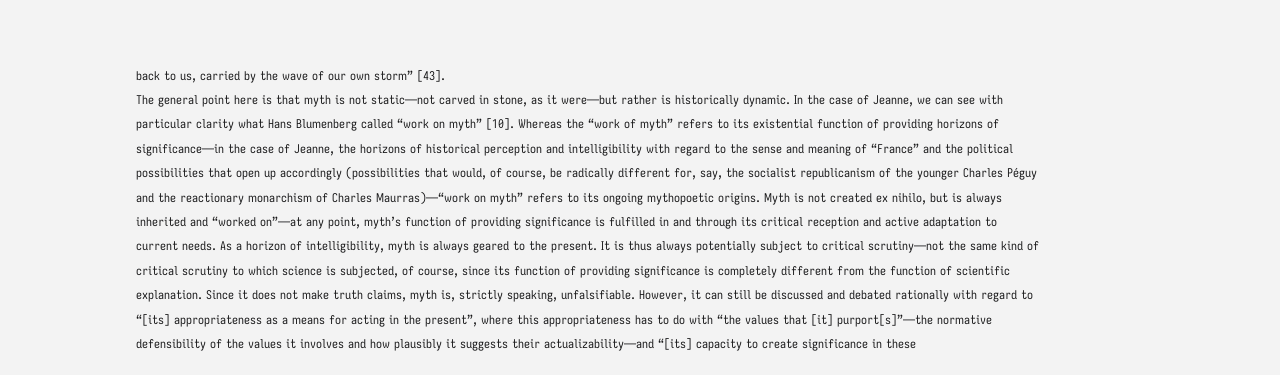back to us, carried by the wave of our own storm” [43].
The general point here is that myth is not static—not carved in stone, as it were—but rather is historically dynamic. In the case of Jeanne, we can see with particular clarity what Hans Blumenberg called “work on myth” [10]. Whereas the “work of myth” refers to its existential function of providing horizons of significance—in the case of Jeanne, the horizons of historical perception and intelligibility with regard to the sense and meaning of “France” and the political possibilities that open up accordingly (possibilities that would, of course, be radically different for, say, the socialist republicanism of the younger Charles Péguy and the reactionary monarchism of Charles Maurras)—“work on myth” refers to its ongoing mythopoetic origins. Myth is not created ex nihilo, but is always inherited and “worked on”—at any point, myth’s function of providing significance is fulfilled in and through its critical reception and active adaptation to current needs. As a horizon of intelligibility, myth is always geared to the present. It is thus always potentially subject to critical scrutiny—not the same kind of critical scrutiny to which science is subjected, of course, since its function of providing significance is completely different from the function of scientific explanation. Since it does not make truth claims, myth is, strictly speaking, unfalsifiable. However, it can still be discussed and debated rationally with regard to “[its] appropriateness as a means for acting in the present”, where this appropriateness has to do with “the values that [it] purport[s]”—the normative defensibility of the values it involves and how plausibly it suggests their actualizability—and “[its] capacity to create significance in these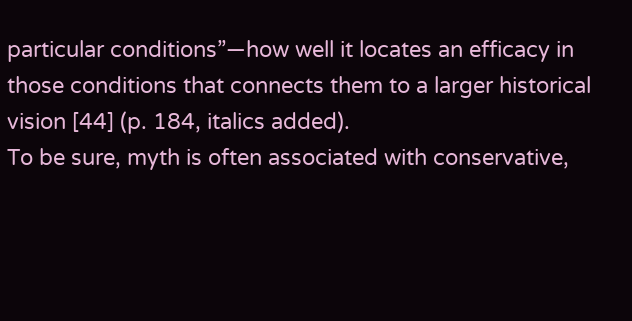particular conditions”—how well it locates an efficacy in those conditions that connects them to a larger historical vision [44] (p. 184, italics added).
To be sure, myth is often associated with conservative,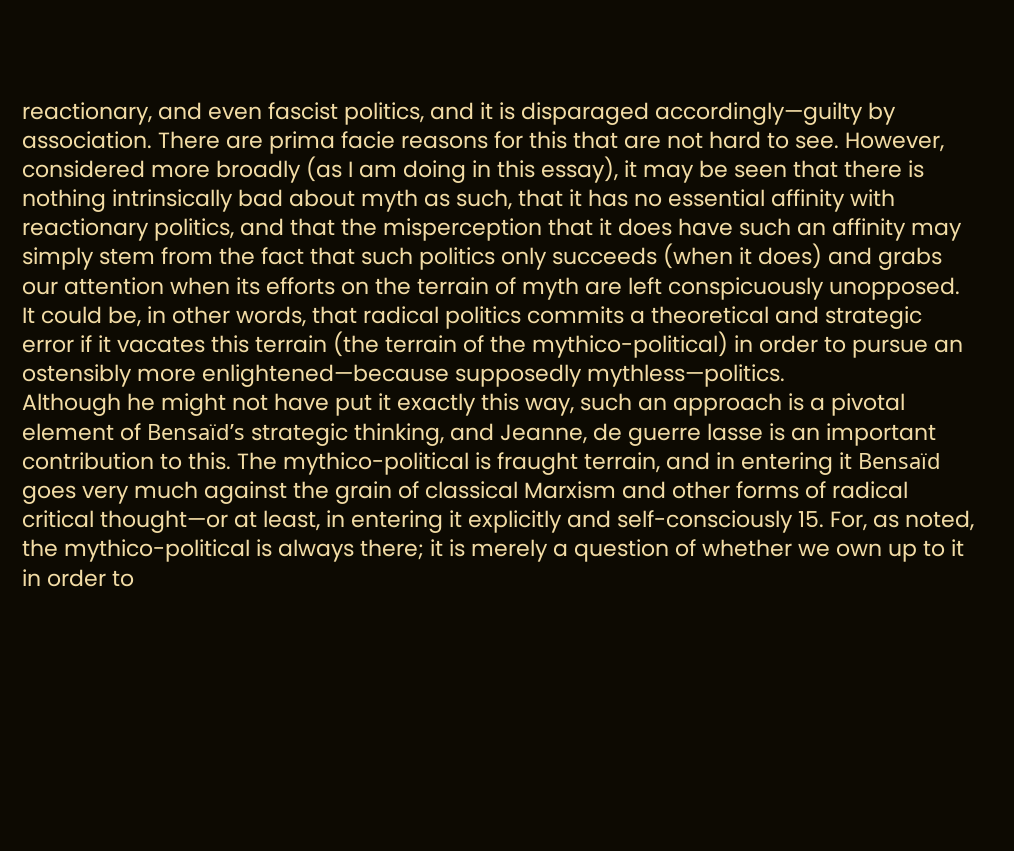reactionary, and even fascist politics, and it is disparaged accordingly—guilty by association. There are prima facie reasons for this that are not hard to see. However, considered more broadly (as I am doing in this essay), it may be seen that there is nothing intrinsically bad about myth as such, that it has no essential affinity with reactionary politics, and that the misperception that it does have such an affinity may simply stem from the fact that such politics only succeeds (when it does) and grabs our attention when its efforts on the terrain of myth are left conspicuously unopposed. It could be, in other words, that radical politics commits a theoretical and strategic error if it vacates this terrain (the terrain of the mythico-political) in order to pursue an ostensibly more enlightened—because supposedly mythless—politics.
Although he might not have put it exactly this way, such an approach is a pivotal element of Bensaïd’s strategic thinking, and Jeanne, de guerre lasse is an important contribution to this. The mythico-political is fraught terrain, and in entering it Bensaïd goes very much against the grain of classical Marxism and other forms of radical critical thought—or at least, in entering it explicitly and self-consciously 15. For, as noted, the mythico-political is always there; it is merely a question of whether we own up to it in order to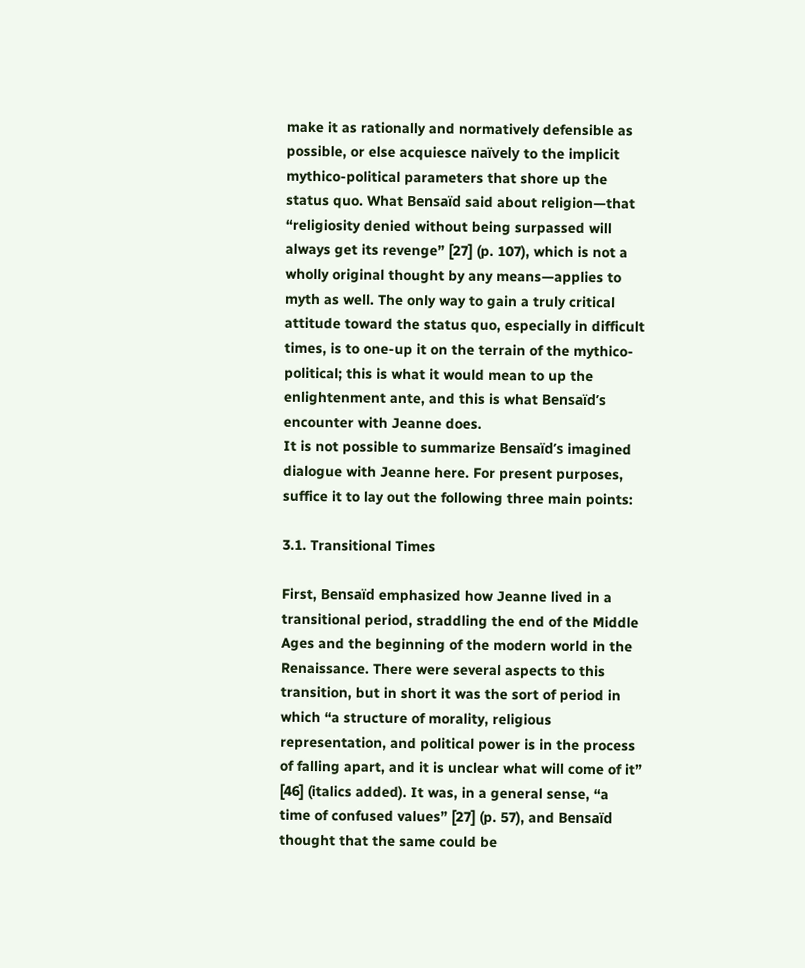make it as rationally and normatively defensible as possible, or else acquiesce naïvely to the implicit mythico-political parameters that shore up the status quo. What Bensaïd said about religion—that “religiosity denied without being surpassed will always get its revenge” [27] (p. 107), which is not a wholly original thought by any means—applies to myth as well. The only way to gain a truly critical attitude toward the status quo, especially in difficult times, is to one-up it on the terrain of the mythico-political; this is what it would mean to up the enlightenment ante, and this is what Bensaïd’s encounter with Jeanne does.
It is not possible to summarize Bensaïd’s imagined dialogue with Jeanne here. For present purposes, suffice it to lay out the following three main points:

3.1. Transitional Times

First, Bensaïd emphasized how Jeanne lived in a transitional period, straddling the end of the Middle Ages and the beginning of the modern world in the Renaissance. There were several aspects to this transition, but in short it was the sort of period in which “a structure of morality, religious representation, and political power is in the process of falling apart, and it is unclear what will come of it” [46] (italics added). It was, in a general sense, “a time of confused values” [27] (p. 57), and Bensaïd thought that the same could be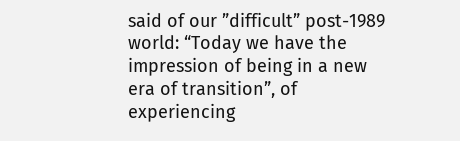said of our ”difficult” post-1989 world: “Today we have the impression of being in a new era of transition”, of experiencing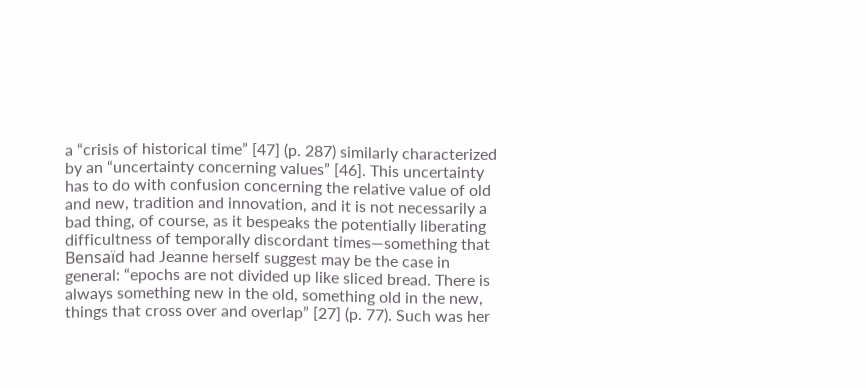a “crisis of historical time” [47] (p. 287) similarly characterized by an “uncertainty concerning values” [46]. This uncertainty has to do with confusion concerning the relative value of old and new, tradition and innovation, and it is not necessarily a bad thing, of course, as it bespeaks the potentially liberating difficultness of temporally discordant times—something that Bensaïd had Jeanne herself suggest may be the case in general: “epochs are not divided up like sliced bread. There is always something new in the old, something old in the new, things that cross over and overlap” [27] (p. 77). Such was her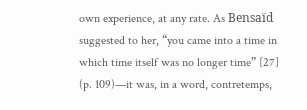own experience, at any rate. As Bensaïd suggested to her, “you came into a time in which time itself was no longer time” [27] (p. 109)—it was, in a word, contretemps,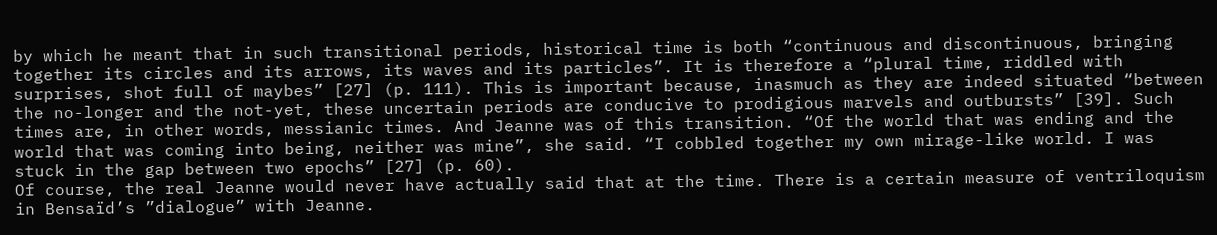by which he meant that in such transitional periods, historical time is both “continuous and discontinuous, bringing together its circles and its arrows, its waves and its particles”. It is therefore a “plural time, riddled with surprises, shot full of maybes” [27] (p. 111). This is important because, inasmuch as they are indeed situated “between the no-longer and the not-yet, these uncertain periods are conducive to prodigious marvels and outbursts” [39]. Such times are, in other words, messianic times. And Jeanne was of this transition. “Of the world that was ending and the world that was coming into being, neither was mine”, she said. “I cobbled together my own mirage-like world. I was stuck in the gap between two epochs” [27] (p. 60).
Of course, the real Jeanne would never have actually said that at the time. There is a certain measure of ventriloquism in Bensaïd’s ”dialogue” with Jeanne.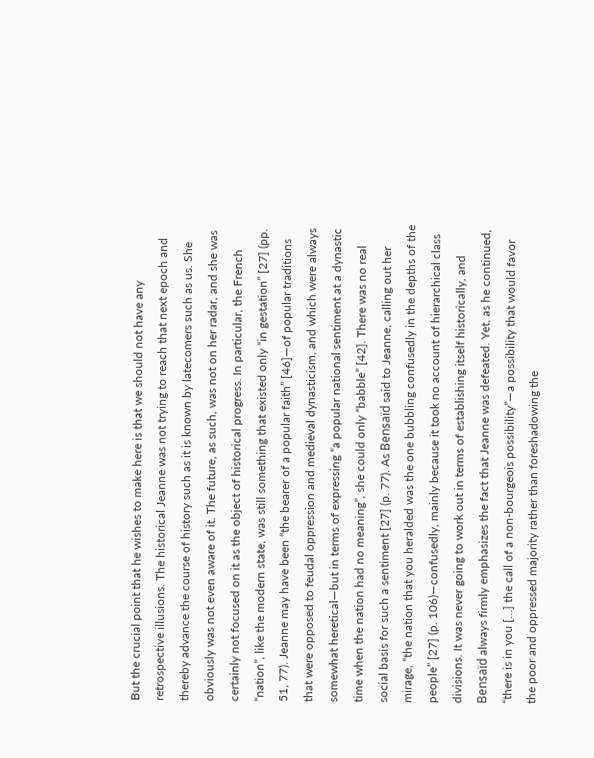But the crucial point that he wishes to make here is that we should not have any retrospective illusions. The historical Jeanne was not trying to reach that next epoch and thereby advance the course of history such as it is known by latecomers such as us. She obviously was not even aware of it. The future, as such, was not on her radar, and she was certainly not focused on it as the object of historical progress. In particular, the French “nation”, like the modern state, was still something that existed only “in gestation” [27] (pp. 51, 77). Jeanne may have been “the bearer of a popular faith” [46]—of popular traditions that were opposed to feudal oppression and medieval dynasticism, and which were always somewhat heretical—but in terms of expressing “a popular national sentiment at a dynastic time when the nation had no meaning”, she could only “babble” [42]. There was no real social basis for such a sentiment [27] (p. 77). As Bensaïd said to Jeanne, calling out her mirage, “the nation that you heralded was the one bubbling confusedly in the depths of the people” [27] (p. 106)—confusedly, mainly because it took no account of hierarchical class divisions. It was never going to work out in terms of establishing itself historically, and Bensaïd always firmly emphasizes the fact that Jeanne was defeated. Yet, as he continued, “there is in you […] the call of a non-bourgeois possibility”—a possibility that would favor the poor and oppressed majority rather than foreshadowing the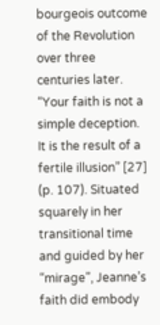bourgeois outcome of the Revolution over three centuries later. “Your faith is not a simple deception. It is the result of a fertile illusion” [27] (p. 107). Situated squarely in her transitional time and guided by her “mirage”, Jeanne’s faith did embody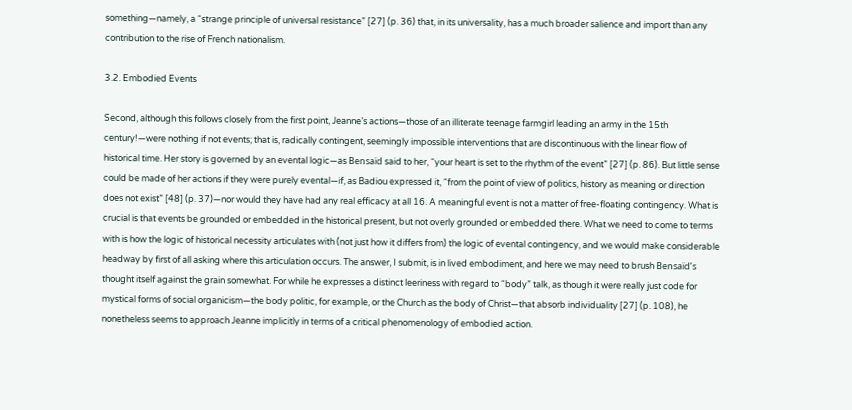something—namely, a “strange principle of universal resistance” [27] (p. 36) that, in its universality, has a much broader salience and import than any contribution to the rise of French nationalism.

3.2. Embodied Events

Second, although this follows closely from the first point, Jeanne’s actions—those of an illiterate teenage farmgirl leading an army in the 15th century!—were nothing if not events; that is, radically contingent, seemingly impossible interventions that are discontinuous with the linear flow of historical time. Her story is governed by an evental logic—as Bensaïd said to her, “your heart is set to the rhythm of the event” [27] (p. 86). But little sense could be made of her actions if they were purely evental—if, as Badiou expressed it, “from the point of view of politics, history as meaning or direction does not exist” [48] (p. 37)—nor would they have had any real efficacy at all 16. A meaningful event is not a matter of free-floating contingency. What is crucial is that events be grounded or embedded in the historical present, but not overly grounded or embedded there. What we need to come to terms with is how the logic of historical necessity articulates with (not just how it differs from) the logic of evental contingency, and we would make considerable headway by first of all asking where this articulation occurs. The answer, I submit, is in lived embodiment, and here we may need to brush Bensaïd’s thought itself against the grain somewhat. For while he expresses a distinct leeriness with regard to “body” talk, as though it were really just code for mystical forms of social organicism—the body politic, for example, or the Church as the body of Christ—that absorb individuality [27] (p. 108), he nonetheless seems to approach Jeanne implicitly in terms of a critical phenomenology of embodied action.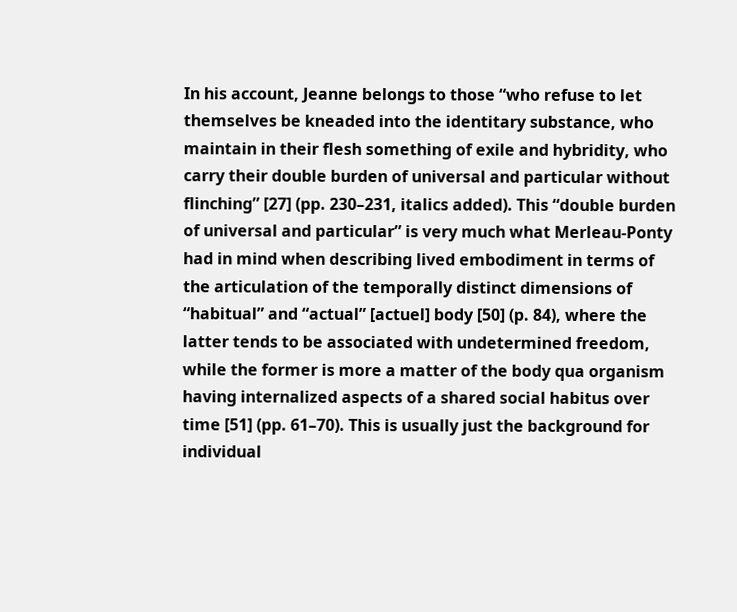In his account, Jeanne belongs to those “who refuse to let themselves be kneaded into the identitary substance, who maintain in their flesh something of exile and hybridity, who carry their double burden of universal and particular without flinching” [27] (pp. 230–231, italics added). This “double burden of universal and particular” is very much what Merleau-Ponty had in mind when describing lived embodiment in terms of the articulation of the temporally distinct dimensions of “habitual” and “actual” [actuel] body [50] (p. 84), where the latter tends to be associated with undetermined freedom, while the former is more a matter of the body qua organism having internalized aspects of a shared social habitus over time [51] (pp. 61–70). This is usually just the background for individual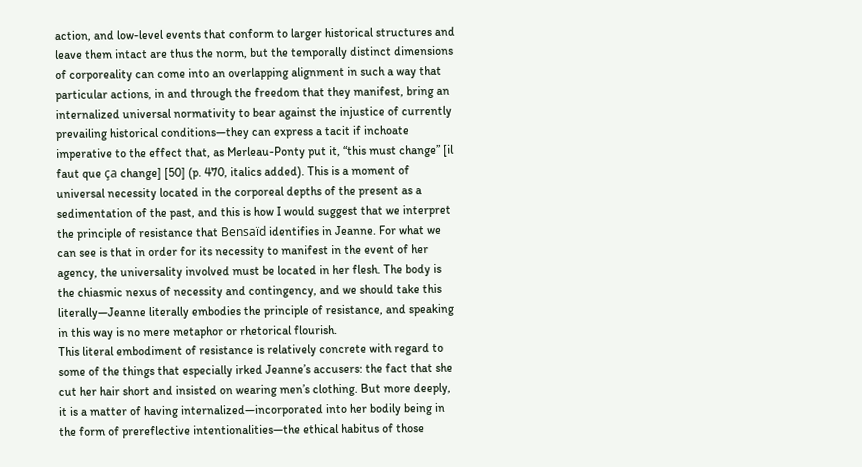action, and low-level events that conform to larger historical structures and leave them intact are thus the norm, but the temporally distinct dimensions of corporeality can come into an overlapping alignment in such a way that particular actions, in and through the freedom that they manifest, bring an internalized universal normativity to bear against the injustice of currently prevailing historical conditions—they can express a tacit if inchoate imperative to the effect that, as Merleau-Ponty put it, “this must change” [il faut que ça change] [50] (p. 470, italics added). This is a moment of universal necessity located in the corporeal depths of the present as a sedimentation of the past, and this is how I would suggest that we interpret the principle of resistance that Bensaïd identifies in Jeanne. For what we can see is that in order for its necessity to manifest in the event of her agency, the universality involved must be located in her flesh. The body is the chiasmic nexus of necessity and contingency, and we should take this literally—Jeanne literally embodies the principle of resistance, and speaking in this way is no mere metaphor or rhetorical flourish.
This literal embodiment of resistance is relatively concrete with regard to some of the things that especially irked Jeanne’s accusers: the fact that she cut her hair short and insisted on wearing men’s clothing. But more deeply, it is a matter of having internalized—incorporated into her bodily being in the form of prereflective intentionalities—the ethical habitus of those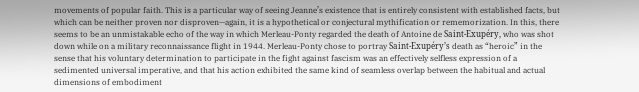movements of popular faith. This is a particular way of seeing Jeanne’s existence that is entirely consistent with established facts, but which can be neither proven nor disproven—again, it is a hypothetical or conjectural mythification or rememorization. In this, there seems to be an unmistakable echo of the way in which Merleau-Ponty regarded the death of Antoine de Saint-Exupéry, who was shot down while on a military reconnaissance flight in 1944. Merleau-Ponty chose to portray Saint-Exupéry’s death as “heroic” in the sense that his voluntary determination to participate in the fight against fascism was an effectively selfless expression of a sedimented universal imperative, and that his action exhibited the same kind of seamless overlap between the habitual and actual dimensions of embodiment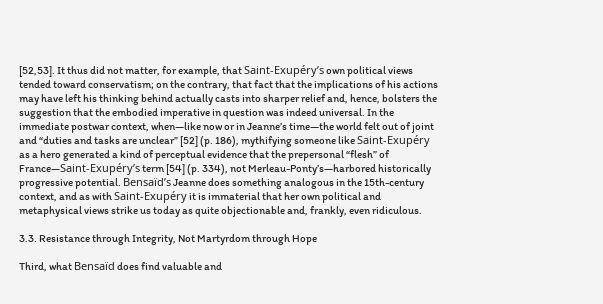[52,53]. It thus did not matter, for example, that Saint-Exupéry’s own political views tended toward conservatism; on the contrary, that fact that the implications of his actions may have left his thinking behind actually casts into sharper relief and, hence, bolsters the suggestion that the embodied imperative in question was indeed universal. In the immediate postwar context, when—like now or in Jeanne’s time—the world felt out of joint and “duties and tasks are unclear” [52] (p. 186), mythifying someone like Saint-Exupéry as a hero generated a kind of perceptual evidence that the prepersonal “flesh” of France—Saint-Exupéry’s term [54] (p. 334), not Merleau-Ponty’s—harbored historically progressive potential. Bensaïd’s Jeanne does something analogous in the 15th-century context, and as with Saint-Exupéry it is immaterial that her own political and metaphysical views strike us today as quite objectionable and, frankly, even ridiculous.

3.3. Resistance through Integrity, Not Martyrdom through Hope

Third, what Bensaïd does find valuable and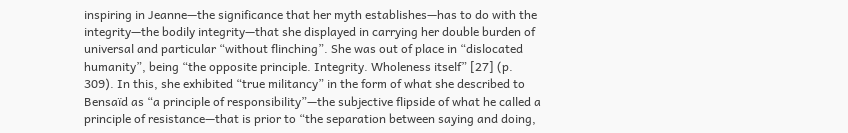inspiring in Jeanne—the significance that her myth establishes—has to do with the integrity—the bodily integrity—that she displayed in carrying her double burden of universal and particular “without flinching”. She was out of place in “dislocated humanity”, being “the opposite principle. Integrity. Wholeness itself” [27] (p. 309). In this, she exhibited “true militancy” in the form of what she described to Bensaïd as “a principle of responsibility”—the subjective flipside of what he called a principle of resistance—that is prior to “the separation between saying and doing,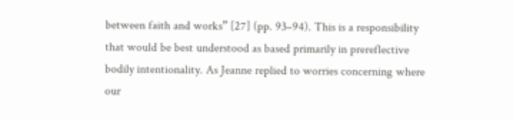between faith and works” [27] (pp. 93–94). This is a responsibility that would be best understood as based primarily in prereflective bodily intentionality. As Jeanne replied to worries concerning where our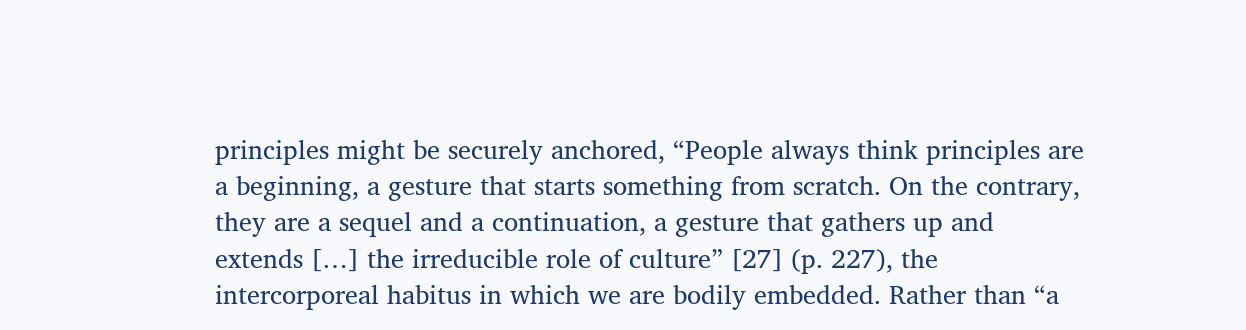principles might be securely anchored, “People always think principles are a beginning, a gesture that starts something from scratch. On the contrary, they are a sequel and a continuation, a gesture that gathers up and extends […] the irreducible role of culture” [27] (p. 227), the intercorporeal habitus in which we are bodily embedded. Rather than “a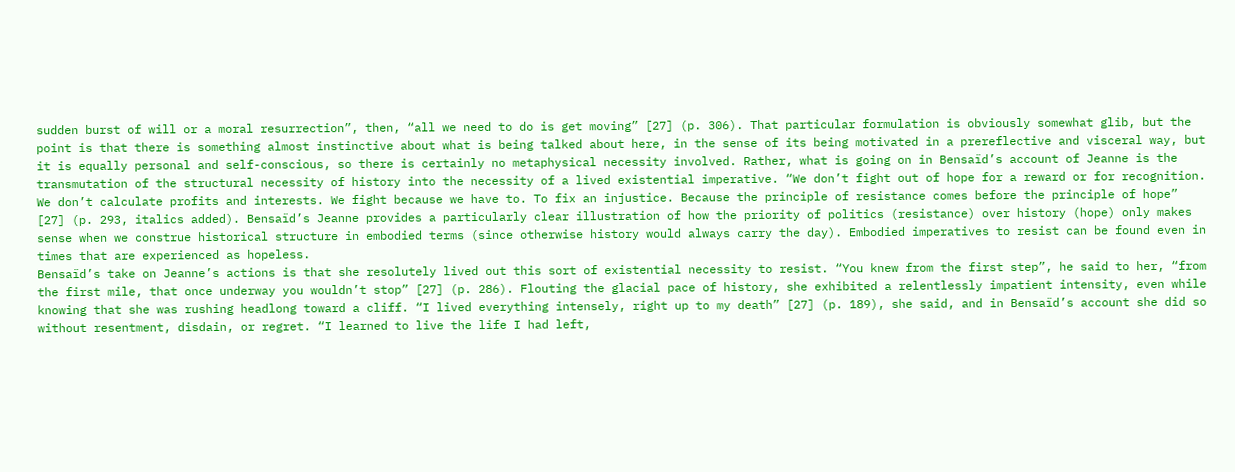sudden burst of will or a moral resurrection”, then, “all we need to do is get moving” [27] (p. 306). That particular formulation is obviously somewhat glib, but the point is that there is something almost instinctive about what is being talked about here, in the sense of its being motivated in a prereflective and visceral way, but it is equally personal and self-conscious, so there is certainly no metaphysical necessity involved. Rather, what is going on in Bensaïd’s account of Jeanne is the transmutation of the structural necessity of history into the necessity of a lived existential imperative. “We don’t fight out of hope for a reward or for recognition. We don’t calculate profits and interests. We fight because we have to. To fix an injustice. Because the principle of resistance comes before the principle of hope” [27] (p. 293, italics added). Bensaïd’s Jeanne provides a particularly clear illustration of how the priority of politics (resistance) over history (hope) only makes sense when we construe historical structure in embodied terms (since otherwise history would always carry the day). Embodied imperatives to resist can be found even in times that are experienced as hopeless.
Bensaïd’s take on Jeanne’s actions is that she resolutely lived out this sort of existential necessity to resist. “You knew from the first step”, he said to her, “from the first mile, that once underway you wouldn’t stop” [27] (p. 286). Flouting the glacial pace of history, she exhibited a relentlessly impatient intensity, even while knowing that she was rushing headlong toward a cliff. “I lived everything intensely, right up to my death” [27] (p. 189), she said, and in Bensaïd’s account she did so without resentment, disdain, or regret. “I learned to live the life I had left,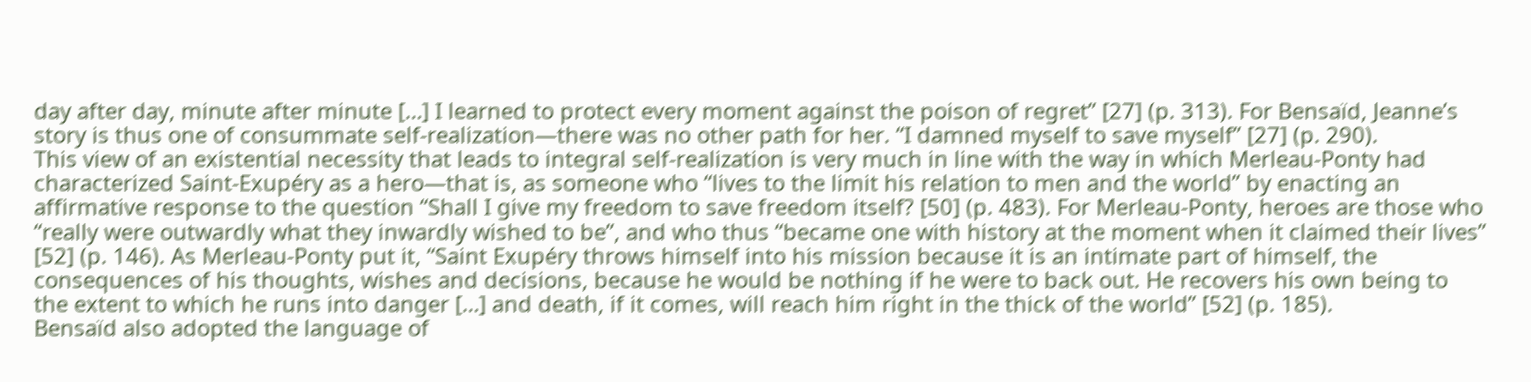day after day, minute after minute […] I learned to protect every moment against the poison of regret” [27] (p. 313). For Bensaïd, Jeanne’s story is thus one of consummate self-realization—there was no other path for her. “I damned myself to save myself” [27] (p. 290).
This view of an existential necessity that leads to integral self-realization is very much in line with the way in which Merleau-Ponty had characterized Saint-Exupéry as a hero—that is, as someone who “lives to the limit his relation to men and the world” by enacting an affirmative response to the question “Shall I give my freedom to save freedom itself? [50] (p. 483). For Merleau-Ponty, heroes are those who “really were outwardly what they inwardly wished to be”, and who thus “became one with history at the moment when it claimed their lives” [52] (p. 146). As Merleau-Ponty put it, “Saint Exupéry throws himself into his mission because it is an intimate part of himself, the consequences of his thoughts, wishes and decisions, because he would be nothing if he were to back out. He recovers his own being to the extent to which he runs into danger […] and death, if it comes, will reach him right in the thick of the world” [52] (p. 185).
Bensaïd also adopted the language of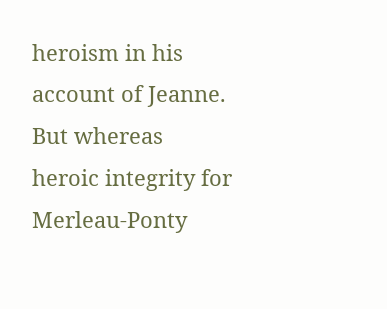heroism in his account of Jeanne. But whereas heroic integrity for Merleau-Ponty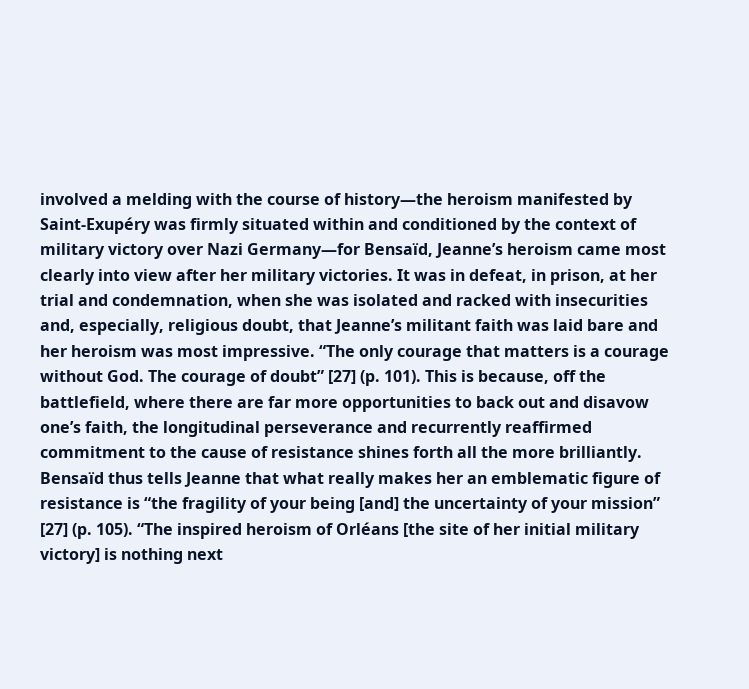involved a melding with the course of history—the heroism manifested by Saint-Exupéry was firmly situated within and conditioned by the context of military victory over Nazi Germany—for Bensaïd, Jeanne’s heroism came most clearly into view after her military victories. It was in defeat, in prison, at her trial and condemnation, when she was isolated and racked with insecurities and, especially, religious doubt, that Jeanne’s militant faith was laid bare and her heroism was most impressive. “The only courage that matters is a courage without God. The courage of doubt” [27] (p. 101). This is because, off the battlefield, where there are far more opportunities to back out and disavow one’s faith, the longitudinal perseverance and recurrently reaffirmed commitment to the cause of resistance shines forth all the more brilliantly. Bensaïd thus tells Jeanne that what really makes her an emblematic figure of resistance is “the fragility of your being [and] the uncertainty of your mission” [27] (p. 105). “The inspired heroism of Orléans [the site of her initial military victory] is nothing next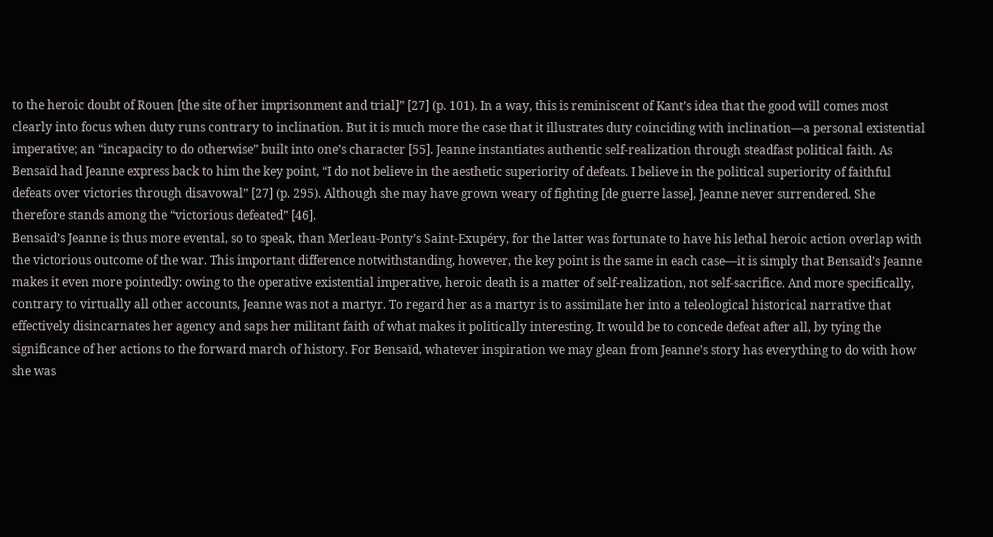to the heroic doubt of Rouen [the site of her imprisonment and trial]” [27] (p. 101). In a way, this is reminiscent of Kant’s idea that the good will comes most clearly into focus when duty runs contrary to inclination. But it is much more the case that it illustrates duty coinciding with inclination—a personal existential imperative; an “incapacity to do otherwise” built into one’s character [55]. Jeanne instantiates authentic self-realization through steadfast political faith. As Bensaïd had Jeanne express back to him the key point, “I do not believe in the aesthetic superiority of defeats. I believe in the political superiority of faithful defeats over victories through disavowal” [27] (p. 295). Although she may have grown weary of fighting [de guerre lasse], Jeanne never surrendered. She therefore stands among the “victorious defeated” [46].
Bensaïd’s Jeanne is thus more evental, so to speak, than Merleau-Ponty’s Saint-Exupéry, for the latter was fortunate to have his lethal heroic action overlap with the victorious outcome of the war. This important difference notwithstanding, however, the key point is the same in each case—it is simply that Bensaïd’s Jeanne makes it even more pointedly: owing to the operative existential imperative, heroic death is a matter of self-realization, not self-sacrifice. And more specifically, contrary to virtually all other accounts, Jeanne was not a martyr. To regard her as a martyr is to assimilate her into a teleological historical narrative that effectively disincarnates her agency and saps her militant faith of what makes it politically interesting. It would be to concede defeat after all, by tying the significance of her actions to the forward march of history. For Bensaïd, whatever inspiration we may glean from Jeanne’s story has everything to do with how she was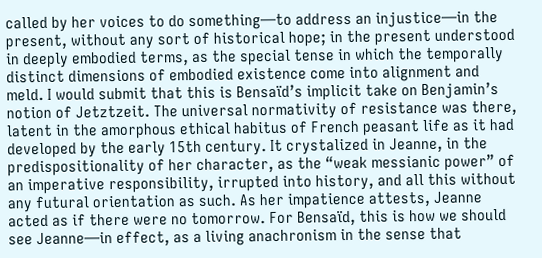called by her voices to do something—to address an injustice—in the present, without any sort of historical hope; in the present understood in deeply embodied terms, as the special tense in which the temporally distinct dimensions of embodied existence come into alignment and meld. I would submit that this is Bensaïd’s implicit take on Benjamin’s notion of Jetztzeit. The universal normativity of resistance was there, latent in the amorphous ethical habitus of French peasant life as it had developed by the early 15th century. It crystalized in Jeanne, in the predispositionality of her character, as the “weak messianic power” of an imperative responsibility, irrupted into history, and all this without any futural orientation as such. As her impatience attests, Jeanne acted as if there were no tomorrow. For Bensaïd, this is how we should see Jeanne—in effect, as a living anachronism in the sense that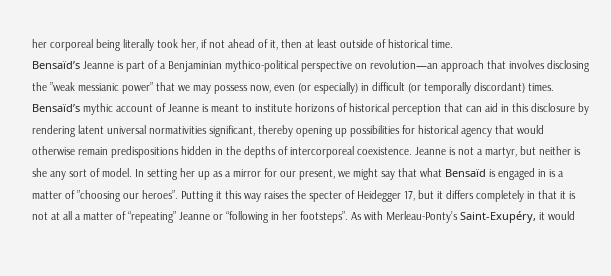her corporeal being literally took her, if not ahead of it, then at least outside of historical time.
Bensaïd’s Jeanne is part of a Benjaminian mythico-political perspective on revolution—an approach that involves disclosing the ”weak messianic power” that we may possess now, even (or especially) in difficult (or temporally discordant) times. Bensaïd’s mythic account of Jeanne is meant to institute horizons of historical perception that can aid in this disclosure by rendering latent universal normativities significant, thereby opening up possibilities for historical agency that would otherwise remain predispositions hidden in the depths of intercorporeal coexistence. Jeanne is not a martyr, but neither is she any sort of model. In setting her up as a mirror for our present, we might say that what Bensaïd is engaged in is a matter of ”choosing our heroes”. Putting it this way raises the specter of Heidegger 17, but it differs completely in that it is not at all a matter of “repeating” Jeanne or “following in her footsteps”. As with Merleau-Ponty’s Saint-Exupéry, it would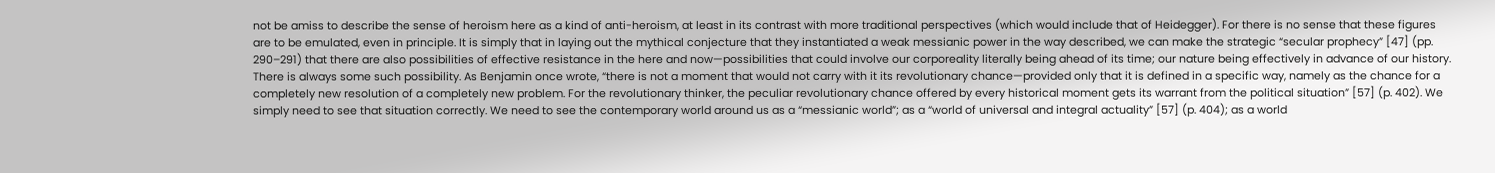not be amiss to describe the sense of heroism here as a kind of anti-heroism, at least in its contrast with more traditional perspectives (which would include that of Heidegger). For there is no sense that these figures are to be emulated, even in principle. It is simply that in laying out the mythical conjecture that they instantiated a weak messianic power in the way described, we can make the strategic “secular prophecy” [47] (pp. 290–291) that there are also possibilities of effective resistance in the here and now—possibilities that could involve our corporeality literally being ahead of its time; our nature being effectively in advance of our history.
There is always some such possibility. As Benjamin once wrote, “there is not a moment that would not carry with it its revolutionary chance—provided only that it is defined in a specific way, namely as the chance for a completely new resolution of a completely new problem. For the revolutionary thinker, the peculiar revolutionary chance offered by every historical moment gets its warrant from the political situation” [57] (p. 402). We simply need to see that situation correctly. We need to see the contemporary world around us as a “messianic world”; as a “world of universal and integral actuality” [57] (p. 404); as a world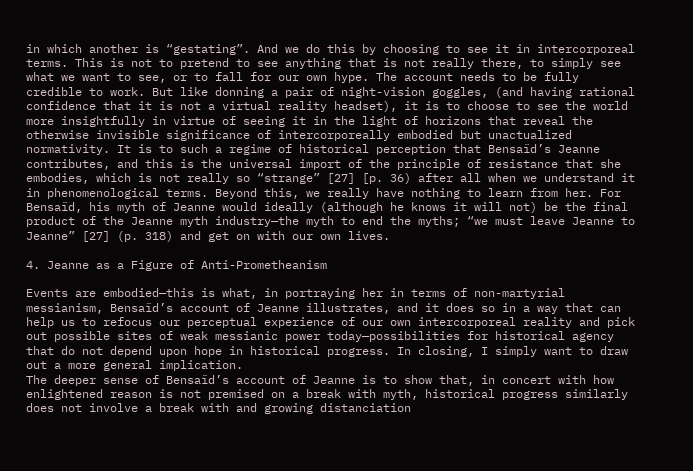in which another is “gestating”. And we do this by choosing to see it in intercorporeal terms. This is not to pretend to see anything that is not really there, to simply see what we want to see, or to fall for our own hype. The account needs to be fully credible to work. But like donning a pair of night-vision goggles, (and having rational confidence that it is not a virtual reality headset), it is to choose to see the world more insightfully in virtue of seeing it in the light of horizons that reveal the otherwise invisible significance of intercorporeally embodied but unactualized normativity. It is to such a regime of historical perception that Bensaïd’s Jeanne contributes, and this is the universal import of the principle of resistance that she embodies, which is not really so “strange” [27] [p. 36) after all when we understand it in phenomenological terms. Beyond this, we really have nothing to learn from her. For Bensaïd, his myth of Jeanne would ideally (although he knows it will not) be the final product of the Jeanne myth industry—the myth to end the myths; “we must leave Jeanne to Jeanne” [27] (p. 318) and get on with our own lives.

4. Jeanne as a Figure of Anti-Prometheanism

Events are embodied—this is what, in portraying her in terms of non-martyrial messianism, Bensaïd’s account of Jeanne illustrates, and it does so in a way that can help us to refocus our perceptual experience of our own intercorporeal reality and pick out possible sites of weak messianic power today—possibilities for historical agency that do not depend upon hope in historical progress. In closing, I simply want to draw out a more general implication.
The deeper sense of Bensaïd’s account of Jeanne is to show that, in concert with how enlightened reason is not premised on a break with myth, historical progress similarly does not involve a break with and growing distanciation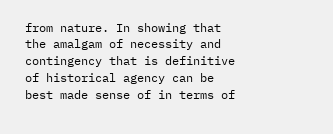from nature. In showing that the amalgam of necessity and contingency that is definitive of historical agency can be best made sense of in terms of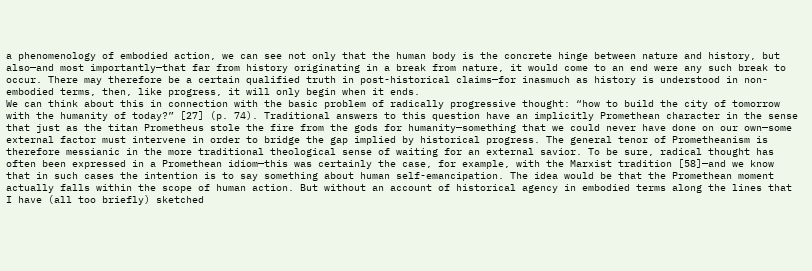a phenomenology of embodied action, we can see not only that the human body is the concrete hinge between nature and history, but also—and most importantly—that far from history originating in a break from nature, it would come to an end were any such break to occur. There may therefore be a certain qualified truth in post-historical claims—for inasmuch as history is understood in non-embodied terms, then, like progress, it will only begin when it ends.
We can think about this in connection with the basic problem of radically progressive thought: “how to build the city of tomorrow with the humanity of today?” [27] (p. 74). Traditional answers to this question have an implicitly Promethean character in the sense that just as the titan Prometheus stole the fire from the gods for humanity—something that we could never have done on our own—some external factor must intervene in order to bridge the gap implied by historical progress. The general tenor of Prometheanism is therefore messianic in the more traditional theological sense of waiting for an external savior. To be sure, radical thought has often been expressed in a Promethean idiom—this was certainly the case, for example, with the Marxist tradition [58]—and we know that in such cases the intention is to say something about human self-emancipation. The idea would be that the Promethean moment actually falls within the scope of human action. But without an account of historical agency in embodied terms along the lines that I have (all too briefly) sketched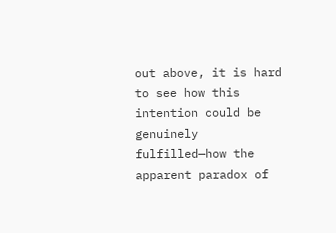out above, it is hard to see how this intention could be genuinely fulfilled—how the apparent paradox of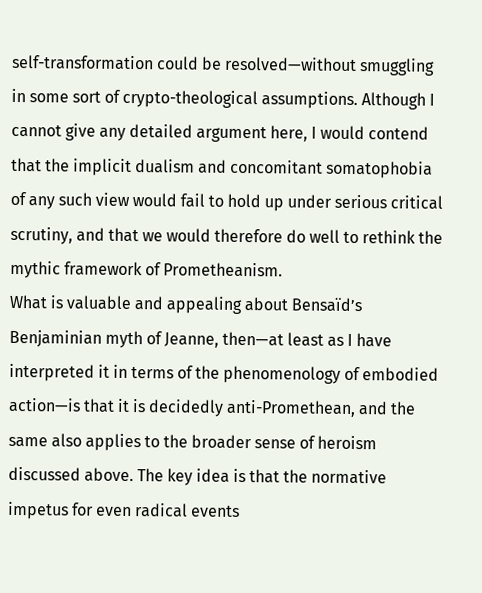self-transformation could be resolved—without smuggling in some sort of crypto-theological assumptions. Although I cannot give any detailed argument here, I would contend that the implicit dualism and concomitant somatophobia of any such view would fail to hold up under serious critical scrutiny, and that we would therefore do well to rethink the mythic framework of Prometheanism.
What is valuable and appealing about Bensaïd’s Benjaminian myth of Jeanne, then—at least as I have interpreted it in terms of the phenomenology of embodied action—is that it is decidedly anti-Promethean, and the same also applies to the broader sense of heroism discussed above. The key idea is that the normative impetus for even radical events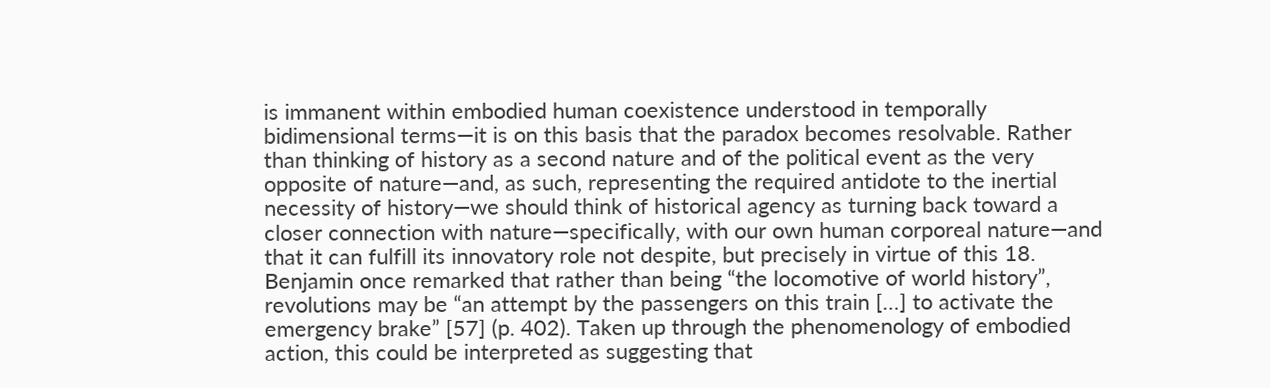is immanent within embodied human coexistence understood in temporally bidimensional terms—it is on this basis that the paradox becomes resolvable. Rather than thinking of history as a second nature and of the political event as the very opposite of nature—and, as such, representing the required antidote to the inertial necessity of history—we should think of historical agency as turning back toward a closer connection with nature—specifically, with our own human corporeal nature—and that it can fulfill its innovatory role not despite, but precisely in virtue of this 18.
Benjamin once remarked that rather than being “the locomotive of world history”, revolutions may be “an attempt by the passengers on this train […] to activate the emergency brake” [57] (p. 402). Taken up through the phenomenology of embodied action, this could be interpreted as suggesting that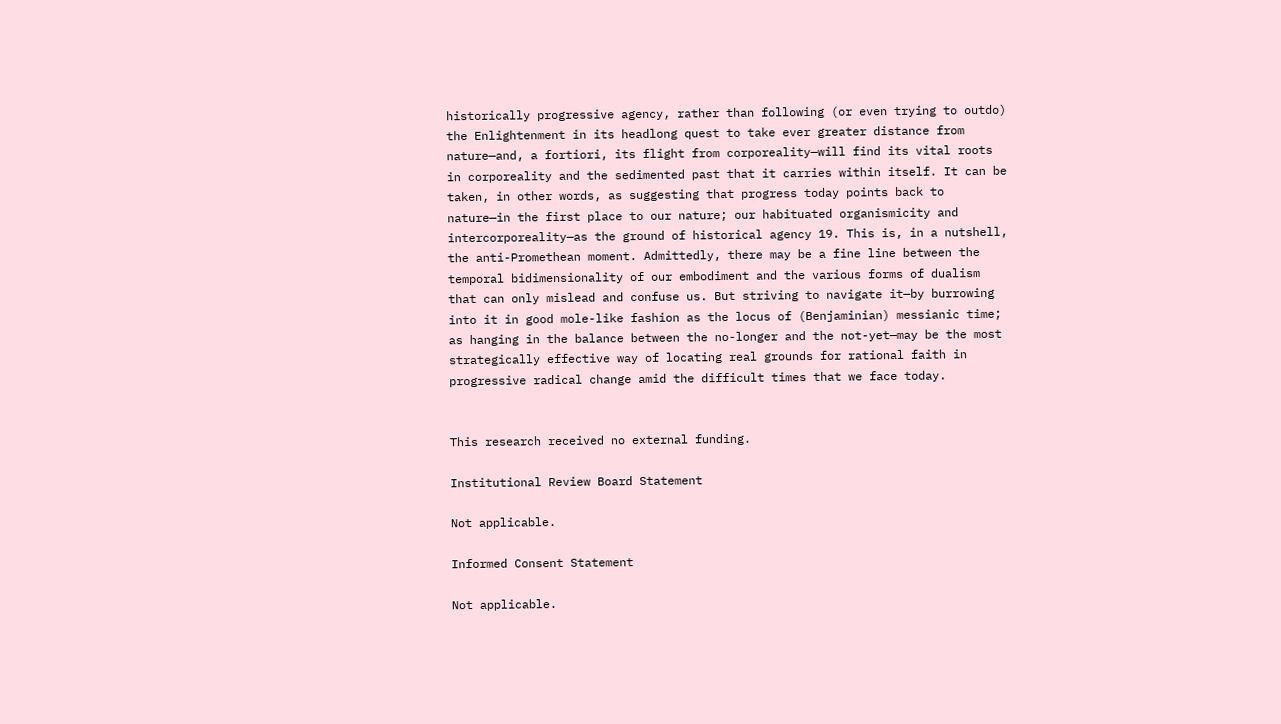historically progressive agency, rather than following (or even trying to outdo) the Enlightenment in its headlong quest to take ever greater distance from nature—and, a fortiori, its flight from corporeality—will find its vital roots in corporeality and the sedimented past that it carries within itself. It can be taken, in other words, as suggesting that progress today points back to nature—in the first place to our nature; our habituated organismicity and intercorporeality—as the ground of historical agency 19. This is, in a nutshell, the anti-Promethean moment. Admittedly, there may be a fine line between the temporal bidimensionality of our embodiment and the various forms of dualism that can only mislead and confuse us. But striving to navigate it—by burrowing into it in good mole-like fashion as the locus of (Benjaminian) messianic time; as hanging in the balance between the no-longer and the not-yet—may be the most strategically effective way of locating real grounds for rational faith in progressive radical change amid the difficult times that we face today.


This research received no external funding.

Institutional Review Board Statement

Not applicable.

Informed Consent Statement

Not applicable.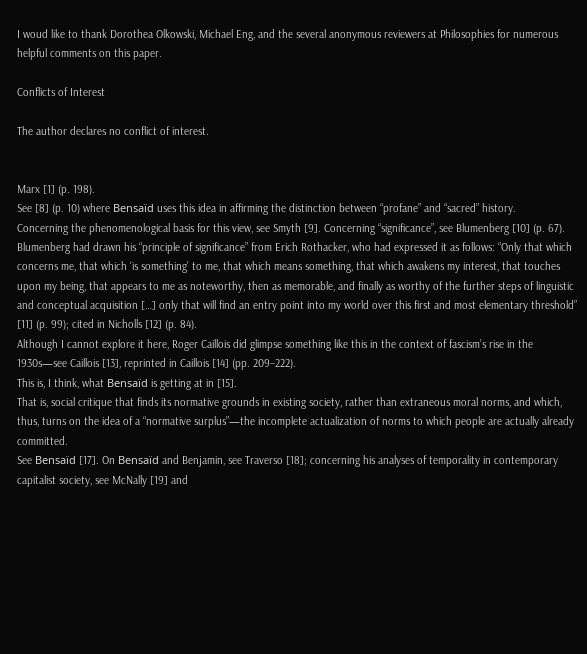I woud like to thank Dorothea Olkowski, Michael Eng, and the several anonymous reviewers at Philosophies for numerous helpful comments on this paper.

Conflicts of Interest

The author declares no conflict of interest.


Marx [1] (p. 198).
See [8] (p. 10) where Bensaïd uses this idea in affirming the distinction between “profane” and “sacred” history.
Concerning the phenomenological basis for this view, see Smyth [9]. Concerning “significance”, see Blumenberg [10] (p. 67). Blumenberg had drawn his “principle of significance” from Erich Rothacker, who had expressed it as follows: “Only that which concerns me, that which ‘is something’ to me, that which means something, that which awakens my interest, that touches upon my being, that appears to me as noteworthy, then as memorable, and finally as worthy of the further steps of linguistic and conceptual acquisition […] only that will find an entry point into my world over this first and most elementary threshold” [11] (p. 99); cited in Nicholls [12] (p. 84).
Although I cannot explore it here, Roger Caillois did glimpse something like this in the context of fascism’s rise in the 1930s—see Caillois [13], reprinted in Caillois [14] (pp. 209–222).
This is, I think, what Bensaïd is getting at in [15].
That is, social critique that finds its normative grounds in existing society, rather than extraneous moral norms, and which, thus, turns on the idea of a “normative surplus”—the incomplete actualization of norms to which people are actually already committed.
See Bensaïd [17]. On Bensaïd and Benjamin, see Traverso [18]; concerning his analyses of temporality in contemporary capitalist society, see McNally [19] and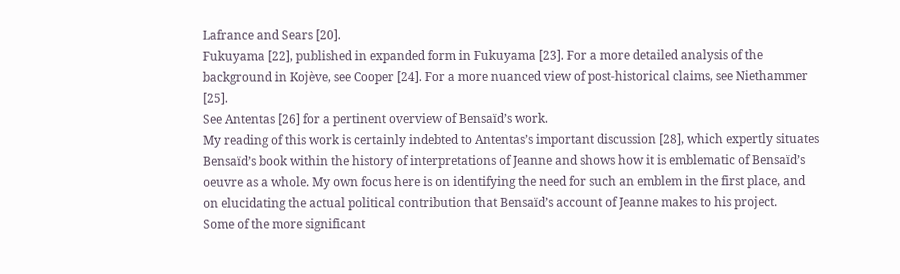Lafrance and Sears [20].
Fukuyama [22], published in expanded form in Fukuyama [23]. For a more detailed analysis of the background in Kojève, see Cooper [24]. For a more nuanced view of post-historical claims, see Niethammer [25].
See Antentas [26] for a pertinent overview of Bensaïd’s work.
My reading of this work is certainly indebted to Antentas’s important discussion [28], which expertly situates Bensaïd’s book within the history of interpretations of Jeanne and shows how it is emblematic of Bensaïd’s oeuvre as a whole. My own focus here is on identifying the need for such an emblem in the first place, and on elucidating the actual political contribution that Bensaïd’s account of Jeanne makes to his project.
Some of the more significant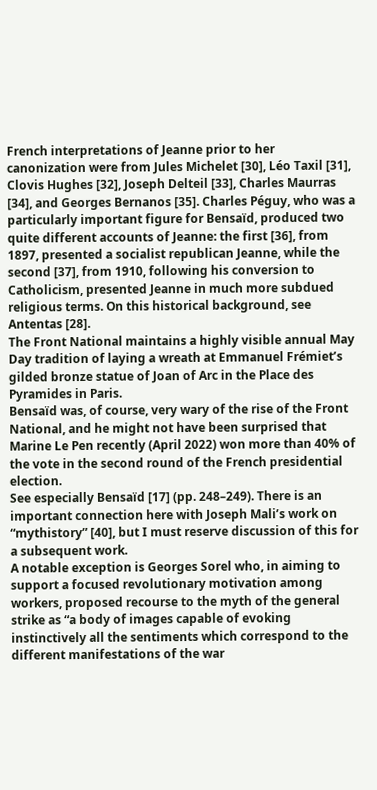French interpretations of Jeanne prior to her canonization were from Jules Michelet [30], Léo Taxil [31], Clovis Hughes [32], Joseph Delteil [33], Charles Maurras [34], and Georges Bernanos [35]. Charles Péguy, who was a particularly important figure for Bensaïd, produced two quite different accounts of Jeanne: the first [36], from 1897, presented a socialist republican Jeanne, while the second [37], from 1910, following his conversion to Catholicism, presented Jeanne in much more subdued religious terms. On this historical background, see Antentas [28].
The Front National maintains a highly visible annual May Day tradition of laying a wreath at Emmanuel Frémiet’s gilded bronze statue of Joan of Arc in the Place des Pyramides in Paris.
Bensaïd was, of course, very wary of the rise of the Front National, and he might not have been surprised that Marine Le Pen recently (April 2022) won more than 40% of the vote in the second round of the French presidential election.
See especially Bensaïd [17] (pp. 248–249). There is an important connection here with Joseph Mali’s work on “mythistory” [40], but I must reserve discussion of this for a subsequent work.
A notable exception is Georges Sorel who, in aiming to support a focused revolutionary motivation among workers, proposed recourse to the myth of the general strike as “a body of images capable of evoking instinctively all the sentiments which correspond to the different manifestations of the war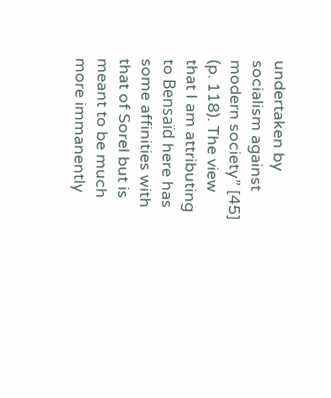undertaken by socialism against modern society” [45] (p. 118). The view that I am attributing to Bensaïd here has some affinities with that of Sorel but is meant to be much more immanently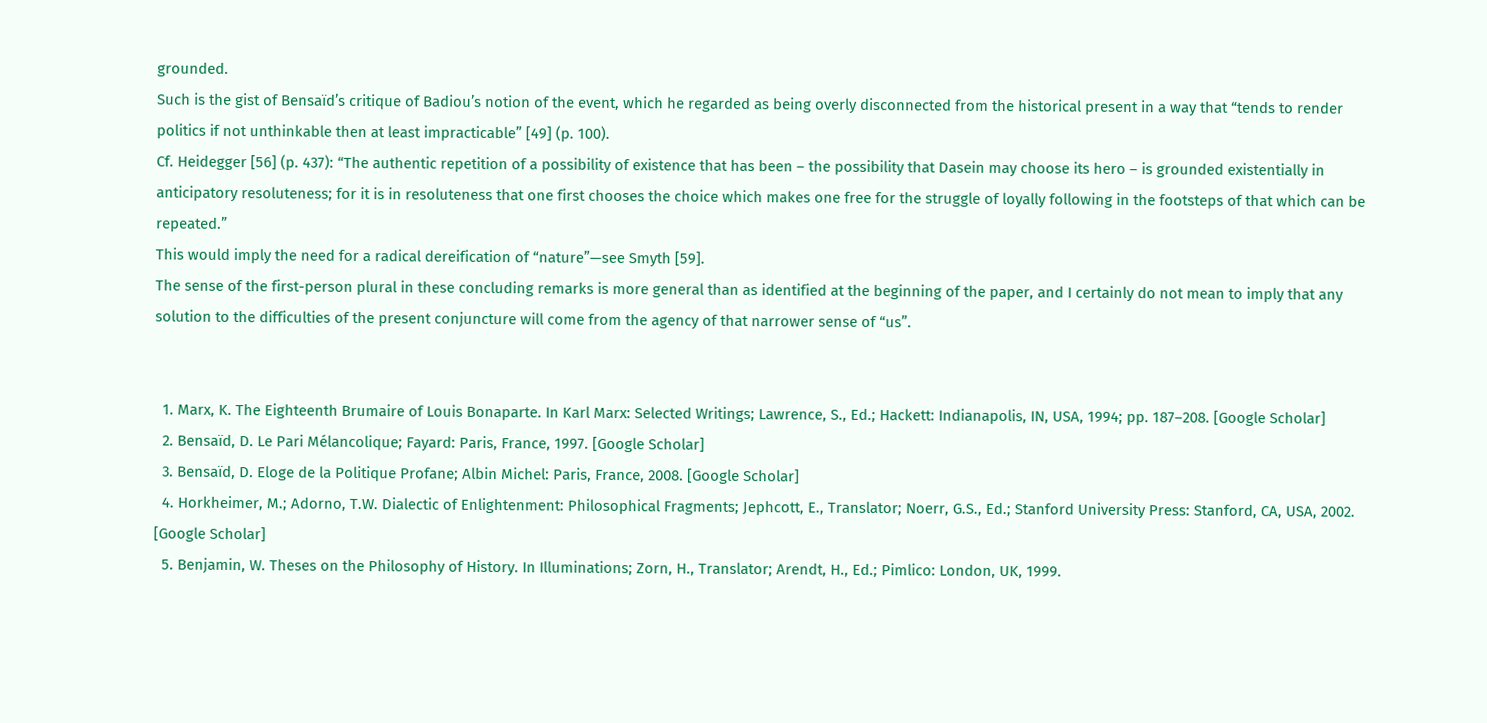grounded.
Such is the gist of Bensaïd’s critique of Badiou’s notion of the event, which he regarded as being overly disconnected from the historical present in a way that “tends to render politics if not unthinkable then at least impracticable” [49] (p. 100).
Cf. Heidegger [56] (p. 437): “The authentic repetition of a possibility of existence that has been – the possibility that Dasein may choose its hero – is grounded existentially in anticipatory resoluteness; for it is in resoluteness that one first chooses the choice which makes one free for the struggle of loyally following in the footsteps of that which can be repeated.”
This would imply the need for a radical dereification of “nature”—see Smyth [59].
The sense of the first-person plural in these concluding remarks is more general than as identified at the beginning of the paper, and I certainly do not mean to imply that any solution to the difficulties of the present conjuncture will come from the agency of that narrower sense of “us”.


  1. Marx, K. The Eighteenth Brumaire of Louis Bonaparte. In Karl Marx: Selected Writings; Lawrence, S., Ed.; Hackett: Indianapolis, IN, USA, 1994; pp. 187–208. [Google Scholar]
  2. Bensaïd, D. Le Pari Mélancolique; Fayard: Paris, France, 1997. [Google Scholar]
  3. Bensaïd, D. Eloge de la Politique Profane; Albin Michel: Paris, France, 2008. [Google Scholar]
  4. Horkheimer, M.; Adorno, T.W. Dialectic of Enlightenment: Philosophical Fragments; Jephcott, E., Translator; Noerr, G.S., Ed.; Stanford University Press: Stanford, CA, USA, 2002. [Google Scholar]
  5. Benjamin, W. Theses on the Philosophy of History. In Illuminations; Zorn, H., Translator; Arendt, H., Ed.; Pimlico: London, UK, 1999.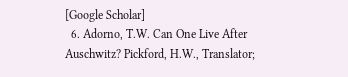[Google Scholar]
  6. Adorno, T.W. Can One Live After Auschwitz? Pickford, H.W., Translator;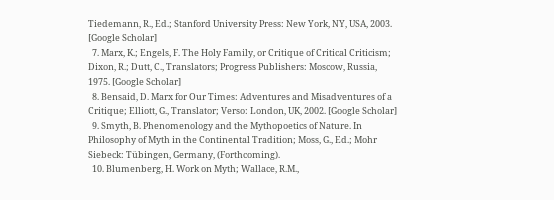Tiedemann, R., Ed.; Stanford University Press: New York, NY, USA, 2003. [Google Scholar]
  7. Marx, K.; Engels, F. The Holy Family, or Critique of Critical Criticism; Dixon, R.; Dutt, C., Translators; Progress Publishers: Moscow, Russia, 1975. [Google Scholar]
  8. Bensaid, D. Marx for Our Times: Adventures and Misadventures of a Critique; Elliott, G., Translator; Verso: London, UK, 2002. [Google Scholar]
  9. Smyth, B. Phenomenology and the Mythopoetics of Nature. In Philosophy of Myth in the Continental Tradition; Moss, G., Ed.; Mohr Siebeck: Tübingen, Germany, (Forthcoming).
  10. Blumenberg, H. Work on Myth; Wallace, R.M.,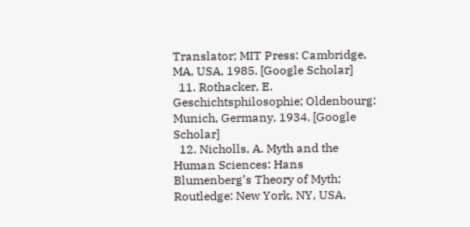Translator; MIT Press: Cambridge, MA, USA, 1985. [Google Scholar]
  11. Rothacker, E. Geschichtsphilosophie; Oldenbourg: Munich, Germany, 1934. [Google Scholar]
  12. Nicholls, A. Myth and the Human Sciences: Hans Blumenberg’s Theory of Myth; Routledge: New York, NY, USA,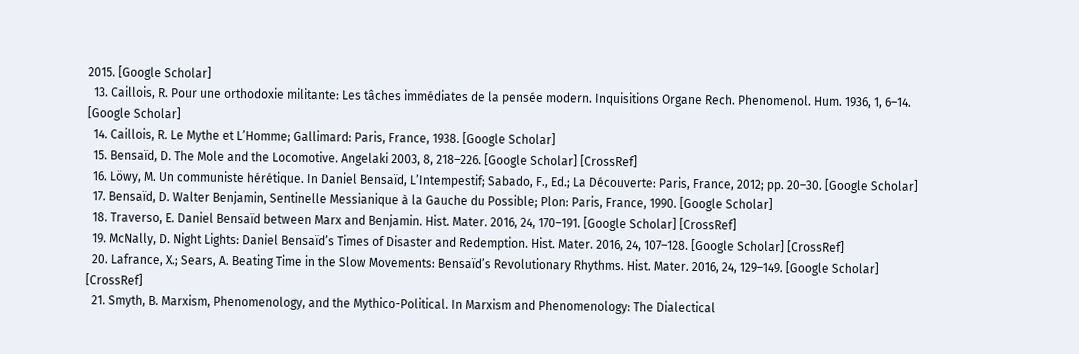2015. [Google Scholar]
  13. Caillois, R. Pour une orthodoxie militante: Les tâches immédiates de la pensée modern. Inquisitions Organe Rech. Phenomenol. Hum. 1936, 1, 6–14. [Google Scholar]
  14. Caillois, R. Le Mythe et L’Homme; Gallimard: Paris, France, 1938. [Google Scholar]
  15. Bensaïd, D. The Mole and the Locomotive. Angelaki 2003, 8, 218–226. [Google Scholar] [CrossRef]
  16. Löwy, M. Un communiste hérétique. In Daniel Bensaïd, L’Intempestif; Sabado, F., Ed.; La Découverte: Paris, France, 2012; pp. 20–30. [Google Scholar]
  17. Bensaïd, D. Walter Benjamin, Sentinelle Messianique à la Gauche du Possible; Plon: Paris, France, 1990. [Google Scholar]
  18. Traverso, E. Daniel Bensaïd between Marx and Benjamin. Hist. Mater. 2016, 24, 170–191. [Google Scholar] [CrossRef]
  19. McNally, D. Night Lights: Daniel Bensaïd’s Times of Disaster and Redemption. Hist. Mater. 2016, 24, 107–128. [Google Scholar] [CrossRef]
  20. Lafrance, X.; Sears, A. Beating Time in the Slow Movements: Bensaïd’s Revolutionary Rhythms. Hist. Mater. 2016, 24, 129–149. [Google Scholar] [CrossRef]
  21. Smyth, B. Marxism, Phenomenology, and the Mythico-Political. In Marxism and Phenomenology: The Dialectical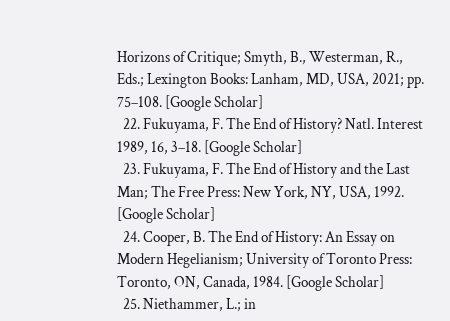Horizons of Critique; Smyth, B., Westerman, R., Eds.; Lexington Books: Lanham, MD, USA, 2021; pp. 75–108. [Google Scholar]
  22. Fukuyama, F. The End of History? Natl. Interest 1989, 16, 3–18. [Google Scholar]
  23. Fukuyama, F. The End of History and the Last Man; The Free Press: New York, NY, USA, 1992. [Google Scholar]
  24. Cooper, B. The End of History: An Essay on Modern Hegelianism; University of Toronto Press: Toronto, ON, Canada, 1984. [Google Scholar]
  25. Niethammer, L.; in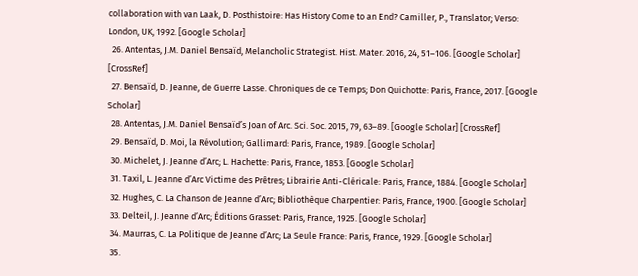collaboration with van Laak, D. Posthistoire: Has History Come to an End? Camiller, P., Translator; Verso: London, UK, 1992. [Google Scholar]
  26. Antentas, J.M. Daniel Bensaïd, Melancholic Strategist. Hist. Mater. 2016, 24, 51–106. [Google Scholar] [CrossRef]
  27. Bensaïd, D. Jeanne, de Guerre Lasse. Chroniques de ce Temps; Don Quichotte: Paris, France, 2017. [Google Scholar]
  28. Antentas, J.M. Daniel Bensaïd’s Joan of Arc. Sci. Soc. 2015, 79, 63–89. [Google Scholar] [CrossRef]
  29. Bensaïd, D. Moi, la Révolution; Gallimard: Paris, France, 1989. [Google Scholar]
  30. Michelet, J. Jeanne d’Arc; L. Hachette: Paris, France, 1853. [Google Scholar]
  31. Taxil, L. Jeanne d’Arc Victime des Prêtres; Librairie Anti-Cléricale: Paris, France, 1884. [Google Scholar]
  32. Hughes, C. La Chanson de Jeanne d’Arc; Bibliothèque Charpentier: Paris, France, 1900. [Google Scholar]
  33. Delteil, J. Jeanne d’Arc; Éditions Grasset: Paris, France, 1925. [Google Scholar]
  34. Maurras, C. La Politique de Jeanne d’Arc; La Seule France: Paris, France, 1929. [Google Scholar]
  35.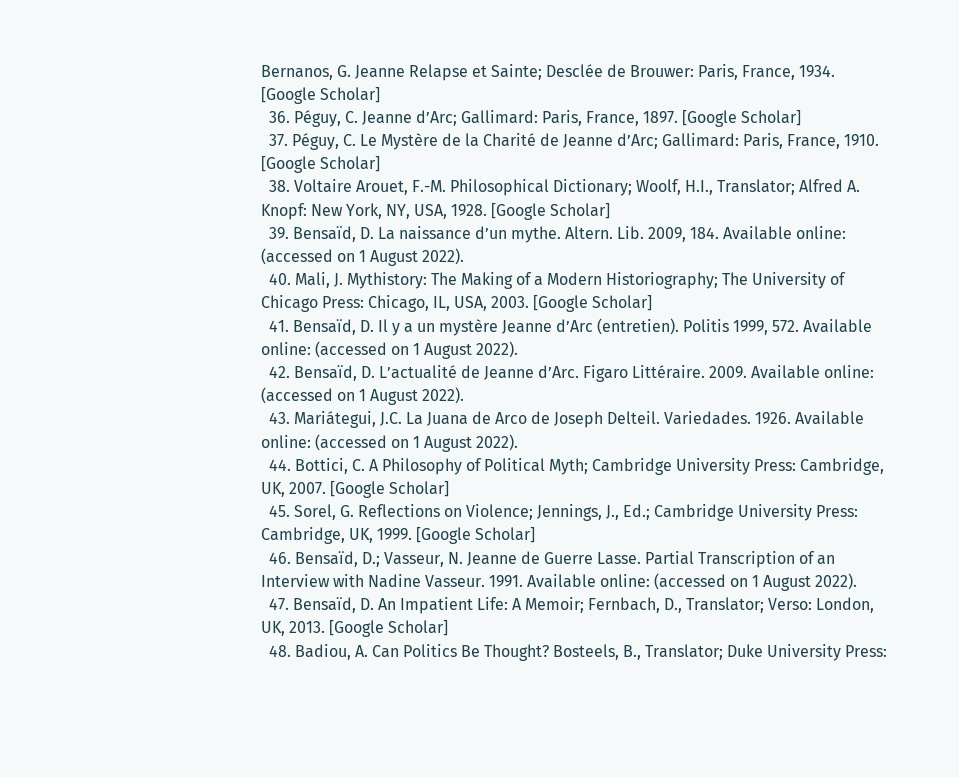Bernanos, G. Jeanne Relapse et Sainte; Desclée de Brouwer: Paris, France, 1934. [Google Scholar]
  36. Péguy, C. Jeanne d’Arc; Gallimard: Paris, France, 1897. [Google Scholar]
  37. Péguy, C. Le Mystère de la Charité de Jeanne d’Arc; Gallimard: Paris, France, 1910. [Google Scholar]
  38. Voltaire Arouet, F.-M. Philosophical Dictionary; Woolf, H.I., Translator; Alfred A. Knopf: New York, NY, USA, 1928. [Google Scholar]
  39. Bensaïd, D. La naissance d’un mythe. Altern. Lib. 2009, 184. Available online: (accessed on 1 August 2022).
  40. Mali, J. Mythistory: The Making of a Modern Historiography; The University of Chicago Press: Chicago, IL, USA, 2003. [Google Scholar]
  41. Bensaïd, D. Il y a un mystère Jeanne d’Arc (entretien). Politis 1999, 572. Available online: (accessed on 1 August 2022).
  42. Bensaïd, D. L’actualité de Jeanne d’Arc. Figaro Littéraire. 2009. Available online: (accessed on 1 August 2022).
  43. Mariátegui, J.C. La Juana de Arco de Joseph Delteil. Variedades. 1926. Available online: (accessed on 1 August 2022).
  44. Bottici, C. A Philosophy of Political Myth; Cambridge University Press: Cambridge, UK, 2007. [Google Scholar]
  45. Sorel, G. Reflections on Violence; Jennings, J., Ed.; Cambridge University Press: Cambridge, UK, 1999. [Google Scholar]
  46. Bensaïd, D.; Vasseur, N. Jeanne de Guerre Lasse. Partial Transcription of an Interview with Nadine Vasseur. 1991. Available online: (accessed on 1 August 2022).
  47. Bensaïd, D. An Impatient Life: A Memoir; Fernbach, D., Translator; Verso: London, UK, 2013. [Google Scholar]
  48. Badiou, A. Can Politics Be Thought? Bosteels, B., Translator; Duke University Press: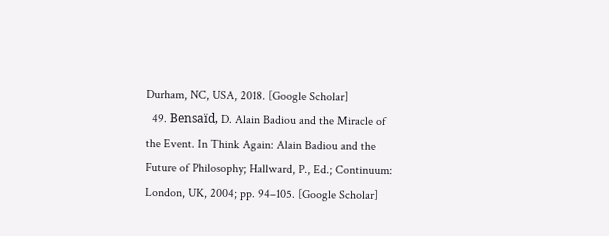Durham, NC, USA, 2018. [Google Scholar]
  49. Bensaïd, D. Alain Badiou and the Miracle of the Event. In Think Again: Alain Badiou and the Future of Philosophy; Hallward, P., Ed.; Continuum: London, UK, 2004; pp. 94–105. [Google Scholar]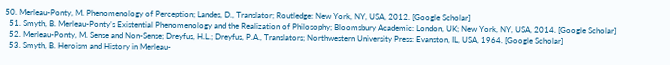50. Merleau-Ponty, M. Phenomenology of Perception; Landes, D., Translator; Routledge: New York, NY, USA, 2012. [Google Scholar]
  51. Smyth, B. Merleau-Ponty’s Existential Phenomenology and the Realization of Philosophy; Bloomsbury Academic: London, UK; New York, NY, USA, 2014. [Google Scholar]
  52. Merleau-Ponty, M. Sense and Non-Sense; Dreyfus, H.L.; Dreyfus, P.A., Translators; Northwestern University Press: Evanston, IL, USA, 1964. [Google Scholar]
  53. Smyth, B. Heroism and History in Merleau-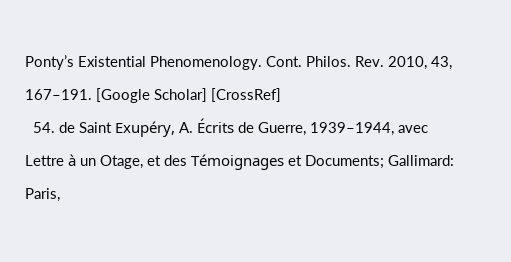Ponty’s Existential Phenomenology. Cont. Philos. Rev. 2010, 43, 167–191. [Google Scholar] [CrossRef]
  54. de Saint Exupéry, A. Écrits de Guerre, 1939–1944, avec Lettre à un Otage, et des Témoignages et Documents; Gallimard: Paris,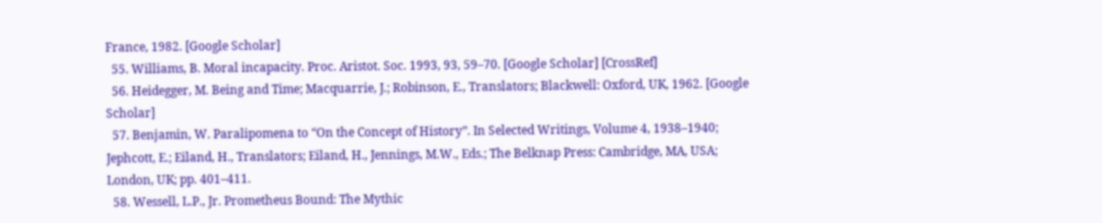France, 1982. [Google Scholar]
  55. Williams, B. Moral incapacity. Proc. Aristot. Soc. 1993, 93, 59–70. [Google Scholar] [CrossRef]
  56. Heidegger, M. Being and Time; Macquarrie, J.; Robinson, E., Translators; Blackwell: Oxford, UK, 1962. [Google Scholar]
  57. Benjamin, W. Paralipomena to “On the Concept of History”. In Selected Writings, Volume 4, 1938–1940; Jephcott, E.; Eiland, H., Translators; Eiland, H., Jennings, M.W., Eds.; The Belknap Press: Cambridge, MA, USA; London, UK; pp. 401–411.
  58. Wessell, L.P., Jr. Prometheus Bound: The Mythic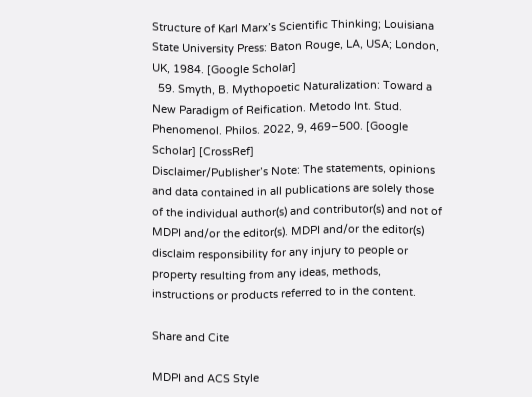Structure of Karl Marx’s Scientific Thinking; Louisiana State University Press: Baton Rouge, LA, USA; London, UK, 1984. [Google Scholar]
  59. Smyth, B. Mythopoetic Naturalization: Toward a New Paradigm of Reification. Metodo Int. Stud. Phenomenol. Philos. 2022, 9, 469–500. [Google Scholar] [CrossRef]
Disclaimer/Publisher’s Note: The statements, opinions and data contained in all publications are solely those of the individual author(s) and contributor(s) and not of MDPI and/or the editor(s). MDPI and/or the editor(s) disclaim responsibility for any injury to people or property resulting from any ideas, methods, instructions or products referred to in the content.

Share and Cite

MDPI and ACS Style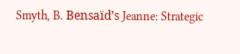Smyth, B. Bensaïd’s Jeanne: Strategic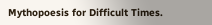Mythopoesis for Difficult Times.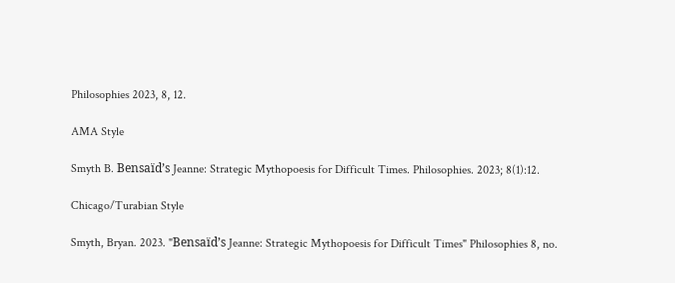Philosophies 2023, 8, 12.

AMA Style

Smyth B. Bensaïd’s Jeanne: Strategic Mythopoesis for Difficult Times. Philosophies. 2023; 8(1):12.

Chicago/Turabian Style

Smyth, Bryan. 2023. "Bensaïd’s Jeanne: Strategic Mythopoesis for Difficult Times" Philosophies 8, no.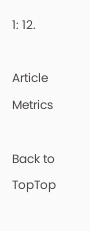1: 12.

Article Metrics

Back to TopTop